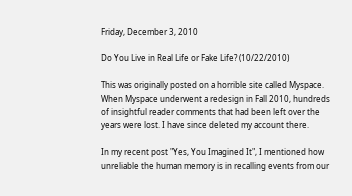Friday, December 3, 2010

Do You Live in Real Life or Fake Life? (10/22/2010)

This was originally posted on a horrible site called Myspace. When Myspace underwent a redesign in Fall 2010, hundreds of insightful reader comments that had been left over the years were lost. I have since deleted my account there.

In my recent post "Yes, You Imagined It", I mentioned how unreliable the human memory is in recalling events from our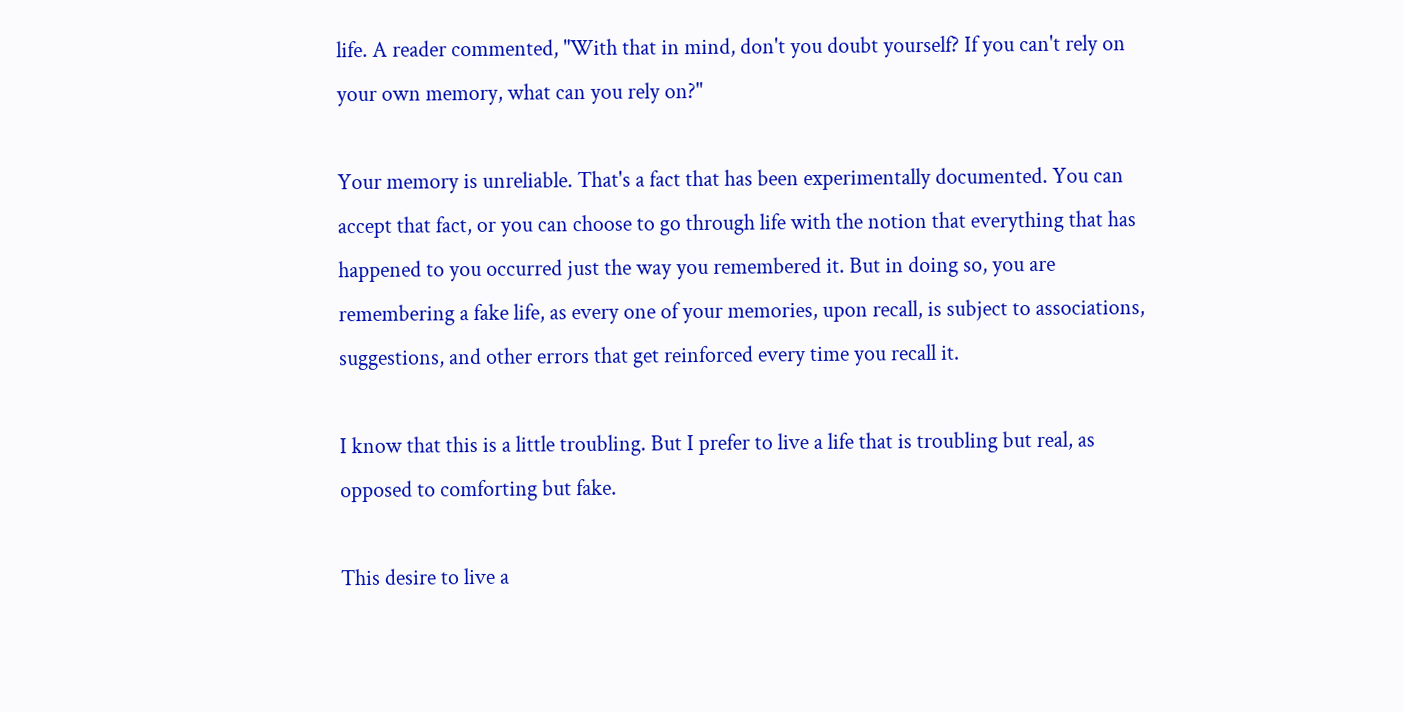life. A reader commented, "With that in mind, don't you doubt yourself? If you can't rely on your own memory, what can you rely on?"

Your memory is unreliable. That's a fact that has been experimentally documented. You can accept that fact, or you can choose to go through life with the notion that everything that has happened to you occurred just the way you remembered it. But in doing so, you are remembering a fake life, as every one of your memories, upon recall, is subject to associations, suggestions, and other errors that get reinforced every time you recall it.

I know that this is a little troubling. But I prefer to live a life that is troubling but real, as opposed to comforting but fake.

This desire to live a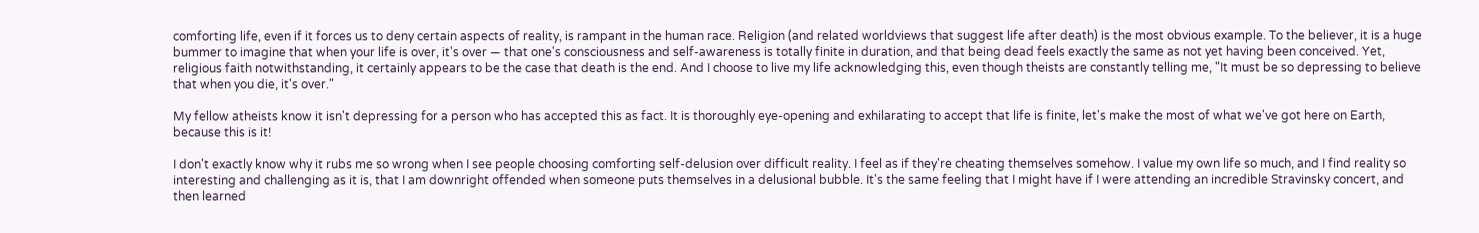comforting life, even if it forces us to deny certain aspects of reality, is rampant in the human race. Religion (and related worldviews that suggest life after death) is the most obvious example. To the believer, it is a huge bummer to imagine that when your life is over, it's over — that one's consciousness and self-awareness is totally finite in duration, and that being dead feels exactly the same as not yet having been conceived. Yet, religious faith notwithstanding, it certainly appears to be the case that death is the end. And I choose to live my life acknowledging this, even though theists are constantly telling me, "It must be so depressing to believe that when you die, it's over."

My fellow atheists know it isn't depressing for a person who has accepted this as fact. It is thoroughly eye-opening and exhilarating to accept that life is finite, let's make the most of what we've got here on Earth, because this is it!

I don't exactly know why it rubs me so wrong when I see people choosing comforting self-delusion over difficult reality. I feel as if they're cheating themselves somehow. I value my own life so much, and I find reality so interesting and challenging as it is, that I am downright offended when someone puts themselves in a delusional bubble. It's the same feeling that I might have if I were attending an incredible Stravinsky concert, and then learned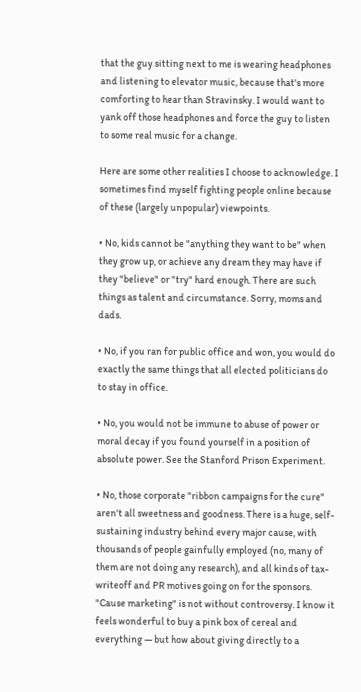that the guy sitting next to me is wearing headphones and listening to elevator music, because that's more comforting to hear than Stravinsky. I would want to yank off those headphones and force the guy to listen to some real music for a change.

Here are some other realities I choose to acknowledge. I sometimes find myself fighting people online because of these (largely unpopular) viewpoints.

• No, kids cannot be "anything they want to be" when they grow up, or achieve any dream they may have if they "believe" or "try" hard enough. There are such things as talent and circumstance. Sorry, moms and dads.

• No, if you ran for public office and won, you would do exactly the same things that all elected politicians do to stay in office.

• No, you would not be immune to abuse of power or moral decay if you found yourself in a position of absolute power. See the Stanford Prison Experiment.

• No, those corporate "ribbon campaigns for the cure" aren't all sweetness and goodness. There is a huge, self-sustaining industry behind every major cause, with thousands of people gainfully employed (no, many of them are not doing any research), and all kinds of tax-writeoff and PR motives going on for the sponsors. "Cause marketing" is not without controversy. I know it feels wonderful to buy a pink box of cereal and everything — but how about giving directly to a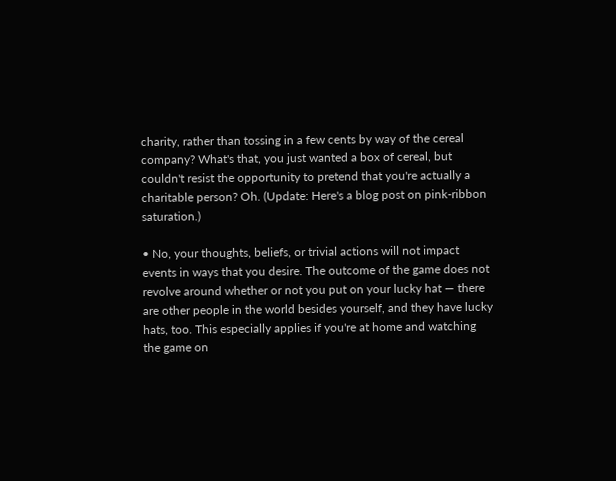charity, rather than tossing in a few cents by way of the cereal company? What's that, you just wanted a box of cereal, but couldn't resist the opportunity to pretend that you're actually a charitable person? Oh. (Update: Here's a blog post on pink-ribbon saturation.)

• No, your thoughts, beliefs, or trivial actions will not impact events in ways that you desire. The outcome of the game does not revolve around whether or not you put on your lucky hat — there are other people in the world besides yourself, and they have lucky hats, too. This especially applies if you're at home and watching the game on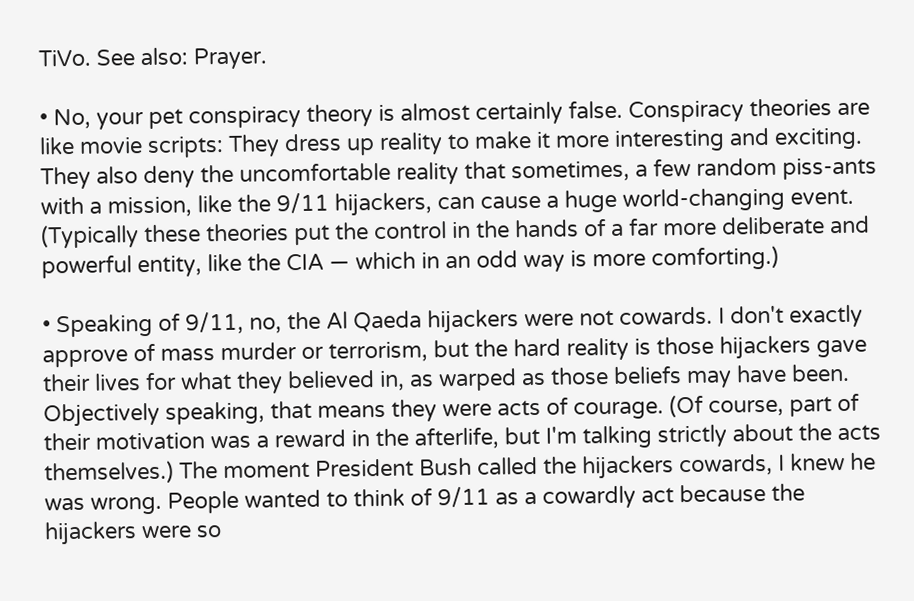TiVo. See also: Prayer.

• No, your pet conspiracy theory is almost certainly false. Conspiracy theories are like movie scripts: They dress up reality to make it more interesting and exciting. They also deny the uncomfortable reality that sometimes, a few random piss-ants with a mission, like the 9/11 hijackers, can cause a huge world-changing event. (Typically these theories put the control in the hands of a far more deliberate and powerful entity, like the CIA — which in an odd way is more comforting.)

• Speaking of 9/11, no, the Al Qaeda hijackers were not cowards. I don't exactly approve of mass murder or terrorism, but the hard reality is those hijackers gave their lives for what they believed in, as warped as those beliefs may have been. Objectively speaking, that means they were acts of courage. (Of course, part of their motivation was a reward in the afterlife, but I'm talking strictly about the acts themselves.) The moment President Bush called the hijackers cowards, I knew he was wrong. People wanted to think of 9/11 as a cowardly act because the hijackers were so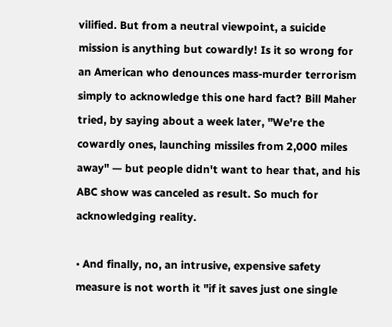vilified. But from a neutral viewpoint, a suicide mission is anything but cowardly! Is it so wrong for an American who denounces mass-murder terrorism simply to acknowledge this one hard fact? Bill Maher tried, by saying about a week later, "We're the cowardly ones, launching missiles from 2,000 miles away" — but people didn't want to hear that, and his ABC show was canceled as result. So much for acknowledging reality.

• And finally, no, an intrusive, expensive safety measure is not worth it "if it saves just one single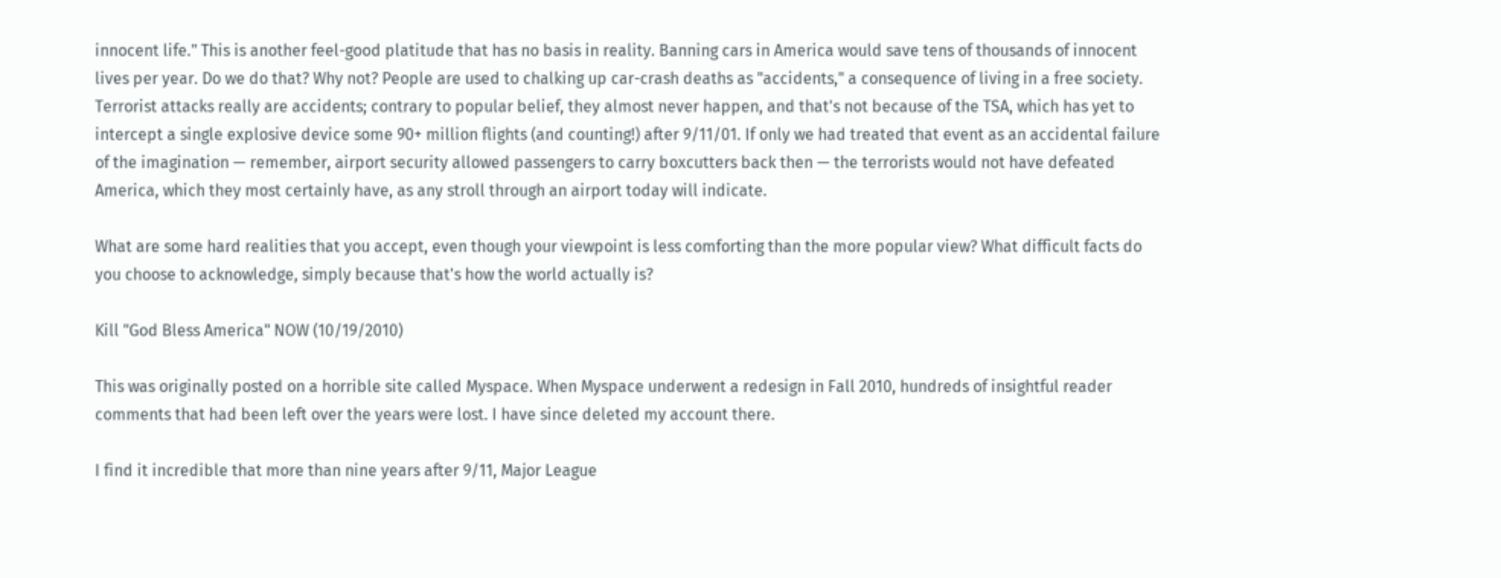innocent life." This is another feel-good platitude that has no basis in reality. Banning cars in America would save tens of thousands of innocent lives per year. Do we do that? Why not? People are used to chalking up car-crash deaths as "accidents," a consequence of living in a free society. Terrorist attacks really are accidents; contrary to popular belief, they almost never happen, and that's not because of the TSA, which has yet to intercept a single explosive device some 90+ million flights (and counting!) after 9/11/01. If only we had treated that event as an accidental failure of the imagination — remember, airport security allowed passengers to carry boxcutters back then — the terrorists would not have defeated America, which they most certainly have, as any stroll through an airport today will indicate.

What are some hard realities that you accept, even though your viewpoint is less comforting than the more popular view? What difficult facts do you choose to acknowledge, simply because that's how the world actually is?

Kill "God Bless America" NOW (10/19/2010)

This was originally posted on a horrible site called Myspace. When Myspace underwent a redesign in Fall 2010, hundreds of insightful reader comments that had been left over the years were lost. I have since deleted my account there.

I find it incredible that more than nine years after 9/11, Major League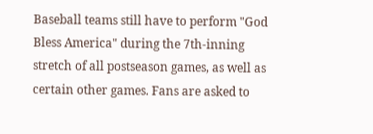Baseball teams still have to perform "God Bless America" during the 7th-inning stretch of all postseason games, as well as certain other games. Fans are asked to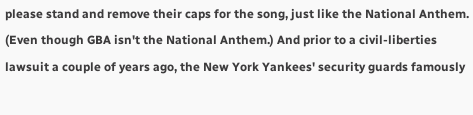please stand and remove their caps for the song, just like the National Anthem. (Even though GBA isn't the National Anthem.) And prior to a civil-liberties lawsuit a couple of years ago, the New York Yankees' security guards famously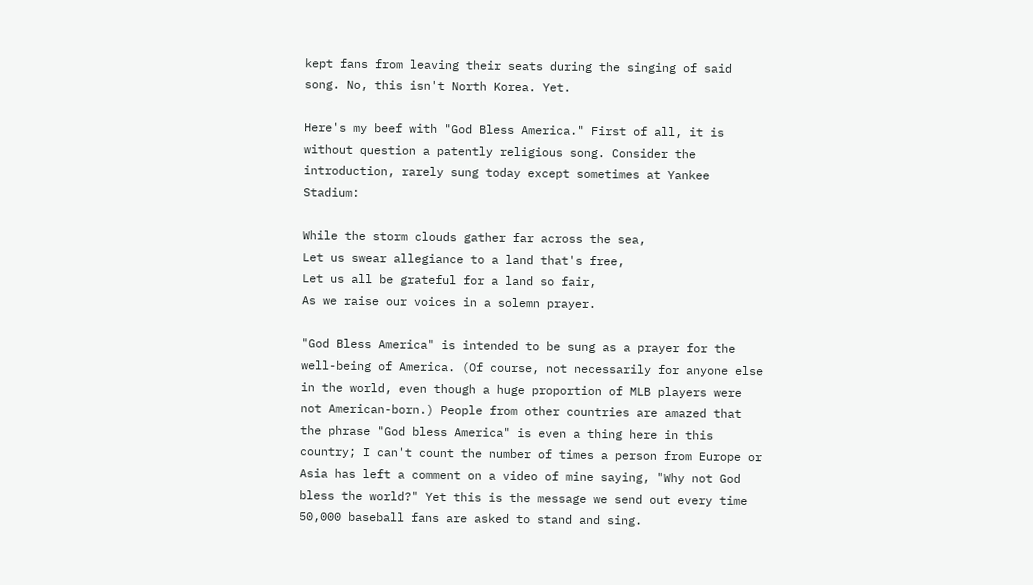kept fans from leaving their seats during the singing of said song. No, this isn't North Korea. Yet.

Here's my beef with "God Bless America." First of all, it is without question a patently religious song. Consider the introduction, rarely sung today except sometimes at Yankee Stadium:

While the storm clouds gather far across the sea,
Let us swear allegiance to a land that's free,
Let us all be grateful for a land so fair,
As we raise our voices in a solemn prayer.

"God Bless America" is intended to be sung as a prayer for the well-being of America. (Of course, not necessarily for anyone else in the world, even though a huge proportion of MLB players were not American-born.) People from other countries are amazed that the phrase "God bless America" is even a thing here in this country; I can't count the number of times a person from Europe or Asia has left a comment on a video of mine saying, "Why not God bless the world?" Yet this is the message we send out every time 50,000 baseball fans are asked to stand and sing.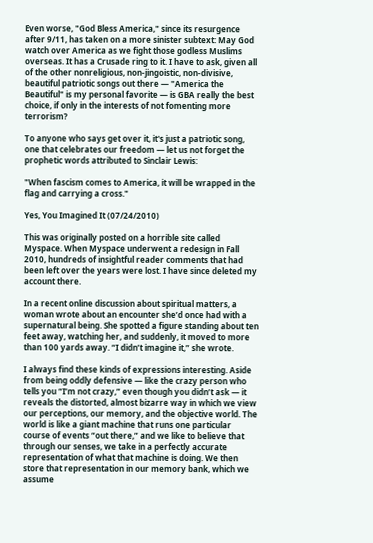Even worse, "God Bless America," since its resurgence after 9/11, has taken on a more sinister subtext: May God watch over America as we fight those godless Muslims overseas. It has a Crusade ring to it. I have to ask, given all of the other nonreligious, non-jingoistic, non-divisive, beautiful patriotic songs out there — "America the Beautiful" is my personal favorite — is GBA really the best choice, if only in the interests of not fomenting more terrorism?

To anyone who says get over it, it's just a patriotic song, one that celebrates our freedom — let us not forget the prophetic words attributed to Sinclair Lewis:

"When fascism comes to America, it will be wrapped in the flag and carrying a cross."

Yes, You Imagined It (07/24/2010)

This was originally posted on a horrible site called Myspace. When Myspace underwent a redesign in Fall 2010, hundreds of insightful reader comments that had been left over the years were lost. I have since deleted my account there.

In a recent online discussion about spiritual matters, a woman wrote about an encounter she’d once had with a supernatural being. She spotted a figure standing about ten feet away, watching her, and suddenly, it moved to more than 100 yards away. “I didn’t imagine it,” she wrote.

I always find these kinds of expressions interesting. Aside from being oddly defensive — like the crazy person who tells you “I’m not crazy,” even though you didn’t ask — it reveals the distorted, almost bizarre way in which we view our perceptions, our memory, and the objective world. The world is like a giant machine that runs one particular course of events “out there,” and we like to believe that through our senses, we take in a perfectly accurate representation of what that machine is doing. We then store that representation in our memory bank, which we assume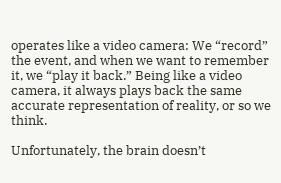operates like a video camera: We “record” the event, and when we want to remember it, we “play it back.” Being like a video camera, it always plays back the same accurate representation of reality, or so we think.

Unfortunately, the brain doesn’t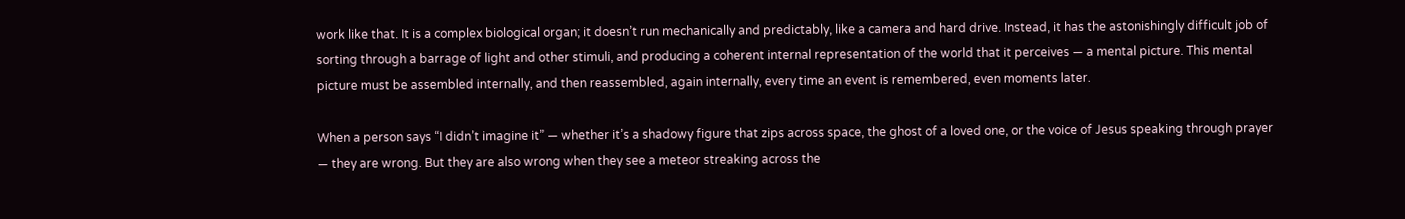work like that. It is a complex biological organ; it doesn’t run mechanically and predictably, like a camera and hard drive. Instead, it has the astonishingly difficult job of sorting through a barrage of light and other stimuli, and producing a coherent internal representation of the world that it perceives — a mental picture. This mental picture must be assembled internally, and then reassembled, again internally, every time an event is remembered, even moments later.

When a person says “I didn’t imagine it” — whether it’s a shadowy figure that zips across space, the ghost of a loved one, or the voice of Jesus speaking through prayer — they are wrong. But they are also wrong when they see a meteor streaking across the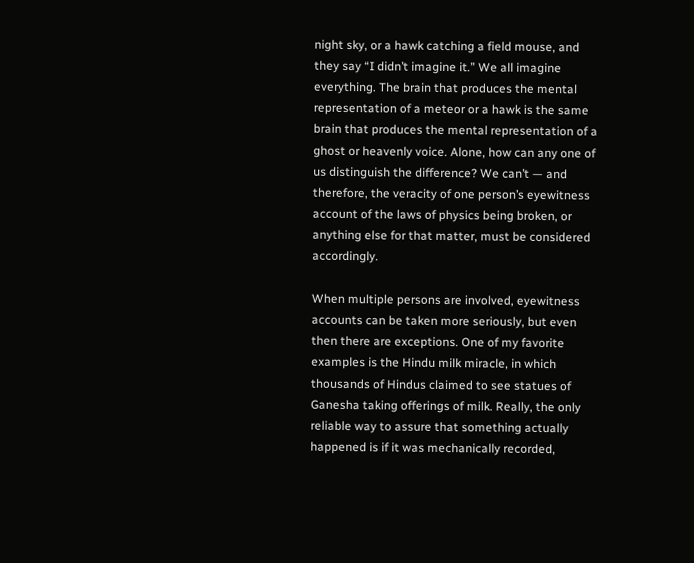night sky, or a hawk catching a field mouse, and they say “I didn’t imagine it.” We all imagine everything. The brain that produces the mental representation of a meteor or a hawk is the same brain that produces the mental representation of a ghost or heavenly voice. Alone, how can any one of us distinguish the difference? We can’t — and therefore, the veracity of one person’s eyewitness account of the laws of physics being broken, or anything else for that matter, must be considered accordingly.

When multiple persons are involved, eyewitness accounts can be taken more seriously, but even then there are exceptions. One of my favorite examples is the Hindu milk miracle, in which thousands of Hindus claimed to see statues of Ganesha taking offerings of milk. Really, the only reliable way to assure that something actually happened is if it was mechanically recorded,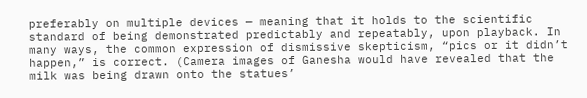preferably on multiple devices — meaning that it holds to the scientific standard of being demonstrated predictably and repeatably, upon playback. In many ways, the common expression of dismissive skepticism, “pics or it didn’t happen,” is correct. (Camera images of Ganesha would have revealed that the milk was being drawn onto the statues’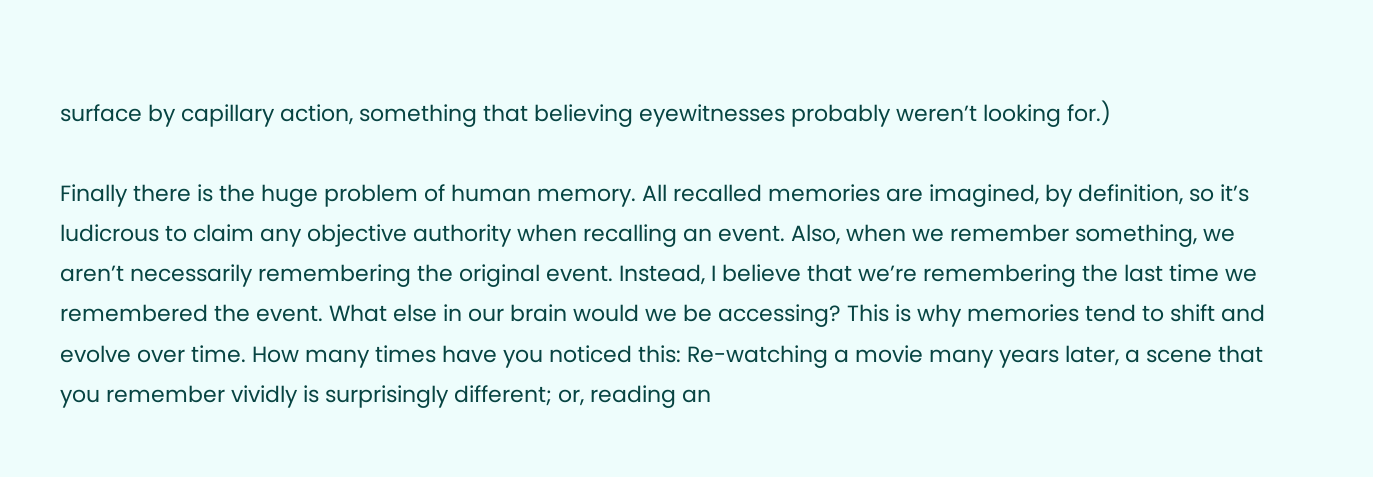surface by capillary action, something that believing eyewitnesses probably weren’t looking for.)

Finally there is the huge problem of human memory. All recalled memories are imagined, by definition, so it’s ludicrous to claim any objective authority when recalling an event. Also, when we remember something, we aren’t necessarily remembering the original event. Instead, I believe that we’re remembering the last time we remembered the event. What else in our brain would we be accessing? This is why memories tend to shift and evolve over time. How many times have you noticed this: Re-watching a movie many years later, a scene that you remember vividly is surprisingly different; or, reading an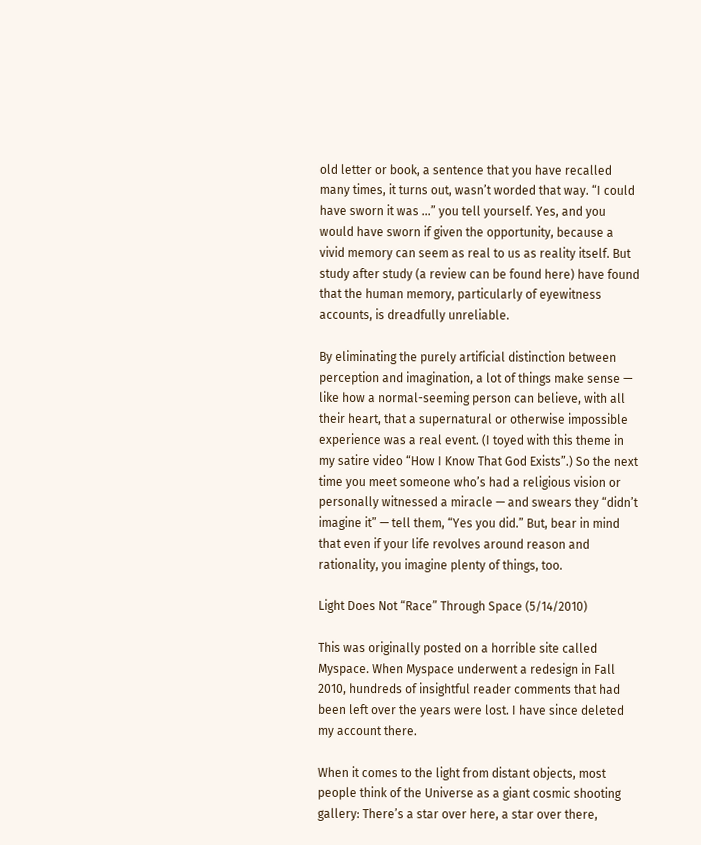old letter or book, a sentence that you have recalled many times, it turns out, wasn’t worded that way. “I could have sworn it was ...” you tell yourself. Yes, and you would have sworn if given the opportunity, because a vivid memory can seem as real to us as reality itself. But study after study (a review can be found here) have found that the human memory, particularly of eyewitness accounts, is dreadfully unreliable.

By eliminating the purely artificial distinction between perception and imagination, a lot of things make sense — like how a normal-seeming person can believe, with all their heart, that a supernatural or otherwise impossible experience was a real event. (I toyed with this theme in my satire video “How I Know That God Exists”.) So the next time you meet someone who’s had a religious vision or personally witnessed a miracle — and swears they “didn’t imagine it” — tell them, “Yes you did.” But, bear in mind that even if your life revolves around reason and rationality, you imagine plenty of things, too.

Light Does Not “Race” Through Space (5/14/2010)

This was originally posted on a horrible site called Myspace. When Myspace underwent a redesign in Fall 2010, hundreds of insightful reader comments that had been left over the years were lost. I have since deleted my account there.

When it comes to the light from distant objects, most people think of the Universe as a giant cosmic shooting gallery: There’s a star over here, a star over there,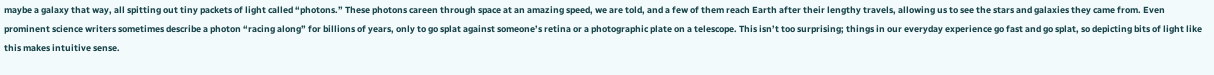maybe a galaxy that way, all spitting out tiny packets of light called “photons.” These photons careen through space at an amazing speed, we are told, and a few of them reach Earth after their lengthy travels, allowing us to see the stars and galaxies they came from. Even prominent science writers sometimes describe a photon “racing along” for billions of years, only to go splat against someone’s retina or a photographic plate on a telescope. This isn’t too surprising; things in our everyday experience go fast and go splat, so depicting bits of light like this makes intuitive sense.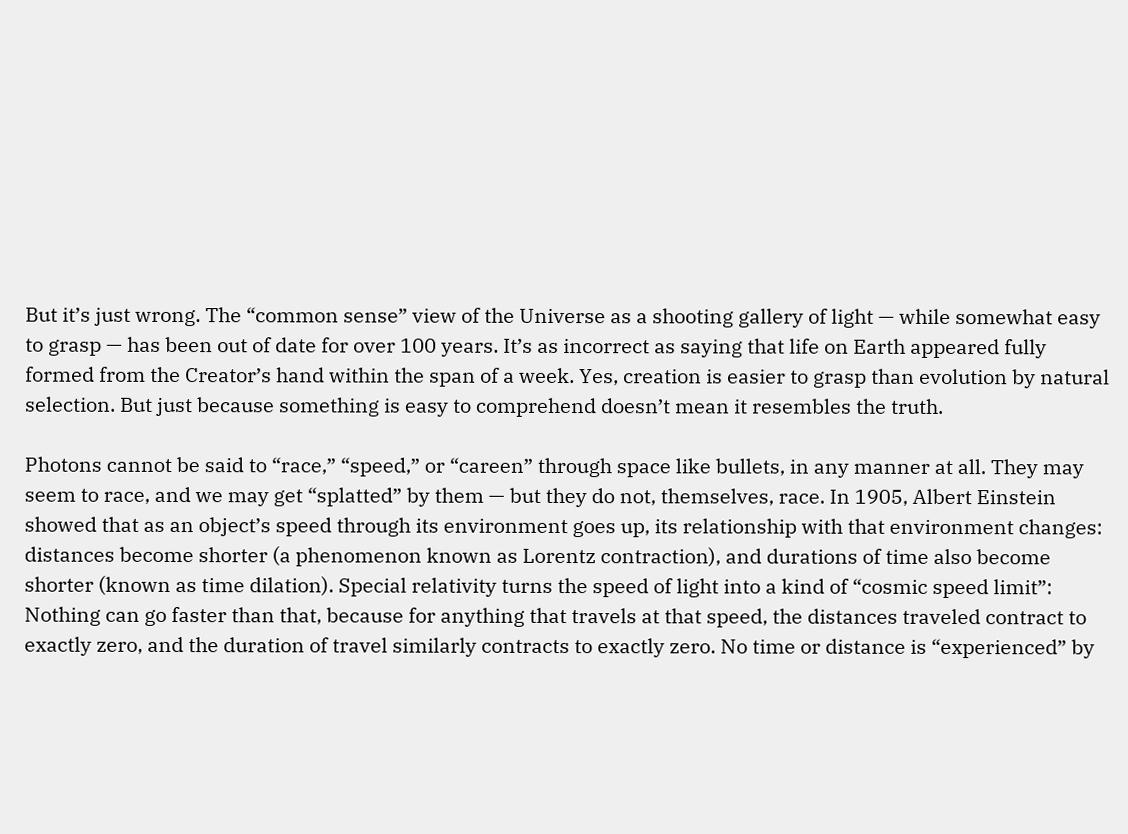But it’s just wrong. The “common sense” view of the Universe as a shooting gallery of light — while somewhat easy to grasp — has been out of date for over 100 years. It’s as incorrect as saying that life on Earth appeared fully formed from the Creator’s hand within the span of a week. Yes, creation is easier to grasp than evolution by natural selection. But just because something is easy to comprehend doesn’t mean it resembles the truth.

Photons cannot be said to “race,” “speed,” or “careen” through space like bullets, in any manner at all. They may seem to race, and we may get “splatted” by them — but they do not, themselves, race. In 1905, Albert Einstein showed that as an object’s speed through its environment goes up, its relationship with that environment changes: distances become shorter (a phenomenon known as Lorentz contraction), and durations of time also become shorter (known as time dilation). Special relativity turns the speed of light into a kind of “cosmic speed limit”: Nothing can go faster than that, because for anything that travels at that speed, the distances traveled contract to exactly zero, and the duration of travel similarly contracts to exactly zero. No time or distance is “experienced” by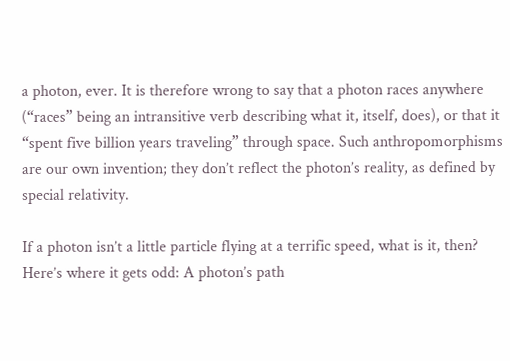a photon, ever. It is therefore wrong to say that a photon races anywhere (“races” being an intransitive verb describing what it, itself, does), or that it “spent five billion years traveling” through space. Such anthropomorphisms are our own invention; they don’t reflect the photon’s reality, as defined by special relativity.

If a photon isn’t a little particle flying at a terrific speed, what is it, then? Here’s where it gets odd: A photon’s path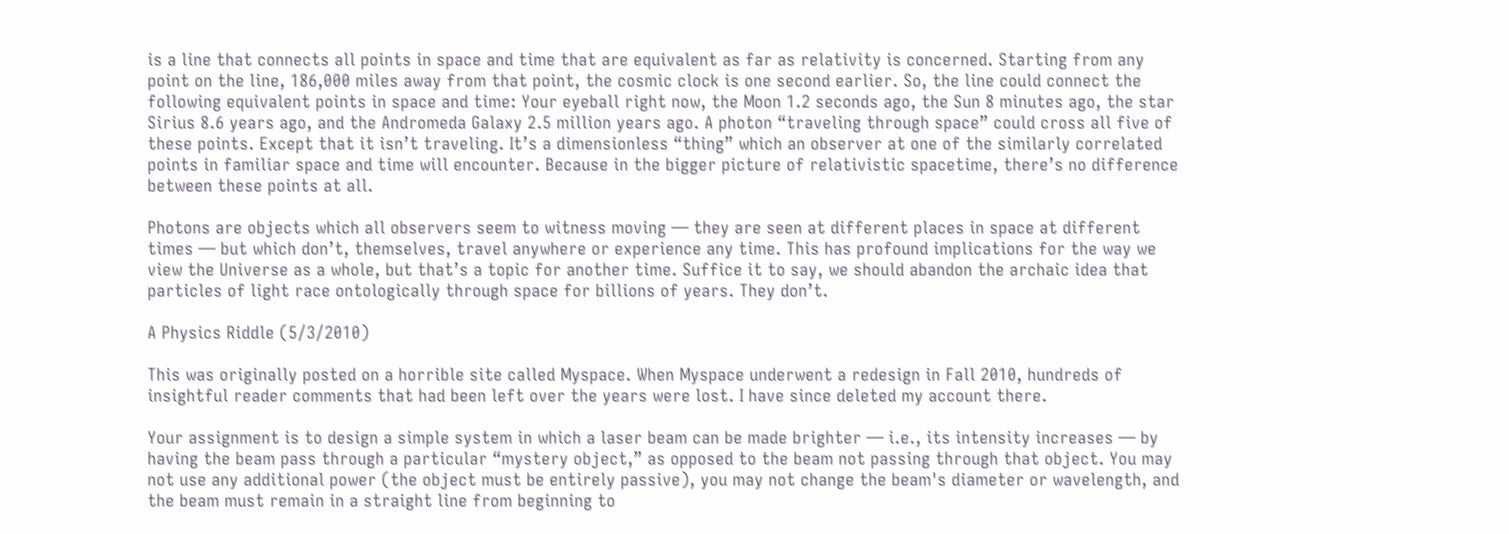is a line that connects all points in space and time that are equivalent as far as relativity is concerned. Starting from any point on the line, 186,000 miles away from that point, the cosmic clock is one second earlier. So, the line could connect the following equivalent points in space and time: Your eyeball right now, the Moon 1.2 seconds ago, the Sun 8 minutes ago, the star Sirius 8.6 years ago, and the Andromeda Galaxy 2.5 million years ago. A photon “traveling through space” could cross all five of these points. Except that it isn’t traveling. It’s a dimensionless “thing” which an observer at one of the similarly correlated points in familiar space and time will encounter. Because in the bigger picture of relativistic spacetime, there’s no difference between these points at all.

Photons are objects which all observers seem to witness moving — they are seen at different places in space at different times — but which don’t, themselves, travel anywhere or experience any time. This has profound implications for the way we view the Universe as a whole, but that’s a topic for another time. Suffice it to say, we should abandon the archaic idea that particles of light race ontologically through space for billions of years. They don’t.

A Physics Riddle (5/3/2010)

This was originally posted on a horrible site called Myspace. When Myspace underwent a redesign in Fall 2010, hundreds of insightful reader comments that had been left over the years were lost. I have since deleted my account there.

Your assignment is to design a simple system in which a laser beam can be made brighter — i.e., its intensity increases — by having the beam pass through a particular “mystery object,” as opposed to the beam not passing through that object. You may not use any additional power (the object must be entirely passive), you may not change the beam's diameter or wavelength, and the beam must remain in a straight line from beginning to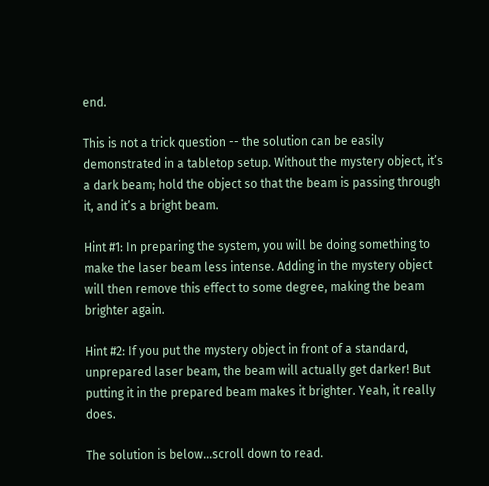end.

This is not a trick question -- the solution can be easily demonstrated in a tabletop setup. Without the mystery object, it’s a dark beam; hold the object so that the beam is passing through it, and it’s a bright beam.

Hint #1: In preparing the system, you will be doing something to make the laser beam less intense. Adding in the mystery object will then remove this effect to some degree, making the beam brighter again.

Hint #2: If you put the mystery object in front of a standard, unprepared laser beam, the beam will actually get darker! But putting it in the prepared beam makes it brighter. Yeah, it really does.

The solution is below...scroll down to read.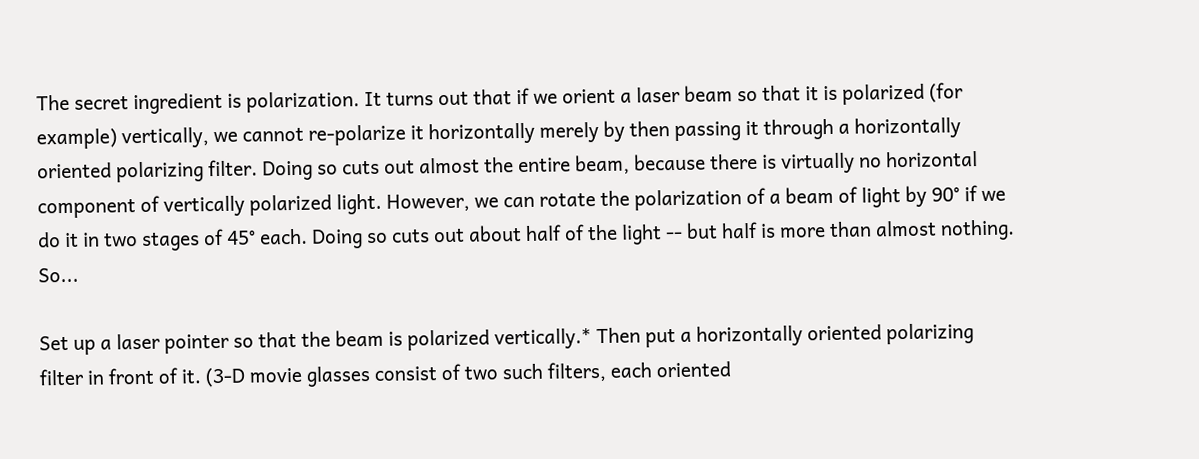The secret ingredient is polarization. It turns out that if we orient a laser beam so that it is polarized (for example) vertically, we cannot re-polarize it horizontally merely by then passing it through a horizontally oriented polarizing filter. Doing so cuts out almost the entire beam, because there is virtually no horizontal component of vertically polarized light. However, we can rotate the polarization of a beam of light by 90° if we do it in two stages of 45° each. Doing so cuts out about half of the light -- but half is more than almost nothing. So...

Set up a laser pointer so that the beam is polarized vertically.* Then put a horizontally oriented polarizing filter in front of it. (3-D movie glasses consist of two such filters, each oriented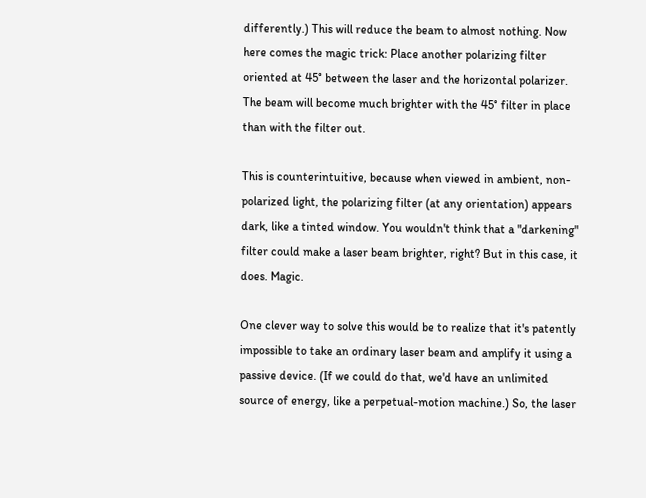differently.) This will reduce the beam to almost nothing. Now here comes the magic trick: Place another polarizing filter oriented at 45° between the laser and the horizontal polarizer. The beam will become much brighter with the 45° filter in place than with the filter out.

This is counterintuitive, because when viewed in ambient, non-polarized light, the polarizing filter (at any orientation) appears dark, like a tinted window. You wouldn't think that a "darkening" filter could make a laser beam brighter, right? But in this case, it does. Magic.

One clever way to solve this would be to realize that it's patently impossible to take an ordinary laser beam and amplify it using a passive device. (If we could do that, we'd have an unlimited source of energy, like a perpetual-motion machine.) So, the laser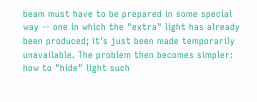beam must have to be prepared in some special way -- one in which the "extra" light has already been produced; it's just been made temporarily unavailable. The problem then becomes simpler: how to "hide" light such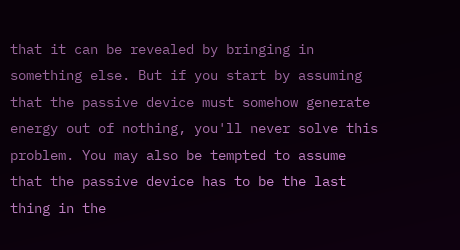that it can be revealed by bringing in something else. But if you start by assuming that the passive device must somehow generate energy out of nothing, you'll never solve this problem. You may also be tempted to assume that the passive device has to be the last thing in the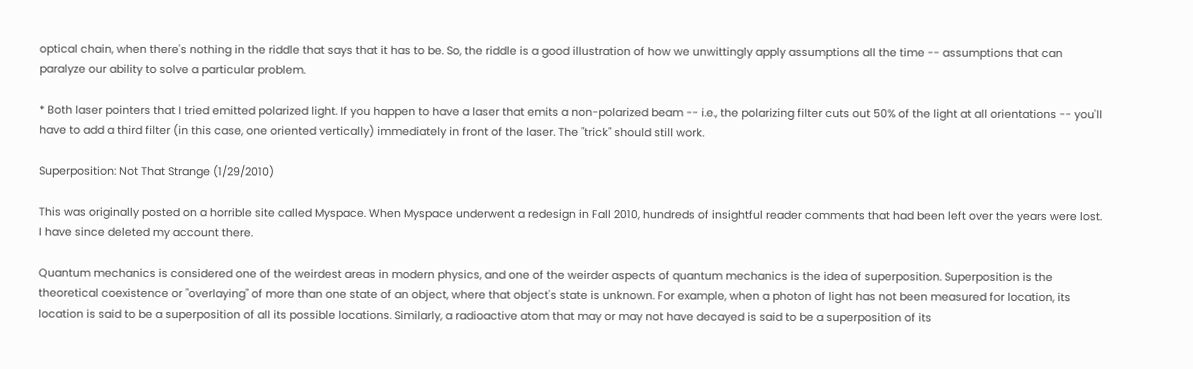optical chain, when there's nothing in the riddle that says that it has to be. So, the riddle is a good illustration of how we unwittingly apply assumptions all the time -- assumptions that can paralyze our ability to solve a particular problem.

* Both laser pointers that I tried emitted polarized light. If you happen to have a laser that emits a non-polarized beam -- i.e., the polarizing filter cuts out 50% of the light at all orientations -- you'll have to add a third filter (in this case, one oriented vertically) immediately in front of the laser. The "trick" should still work.

Superposition: Not That Strange (1/29/2010)

This was originally posted on a horrible site called Myspace. When Myspace underwent a redesign in Fall 2010, hundreds of insightful reader comments that had been left over the years were lost. I have since deleted my account there.

Quantum mechanics is considered one of the weirdest areas in modern physics, and one of the weirder aspects of quantum mechanics is the idea of superposition. Superposition is the theoretical coexistence or "overlaying" of more than one state of an object, where that object's state is unknown. For example, when a photon of light has not been measured for location, its location is said to be a superposition of all its possible locations. Similarly, a radioactive atom that may or may not have decayed is said to be a superposition of its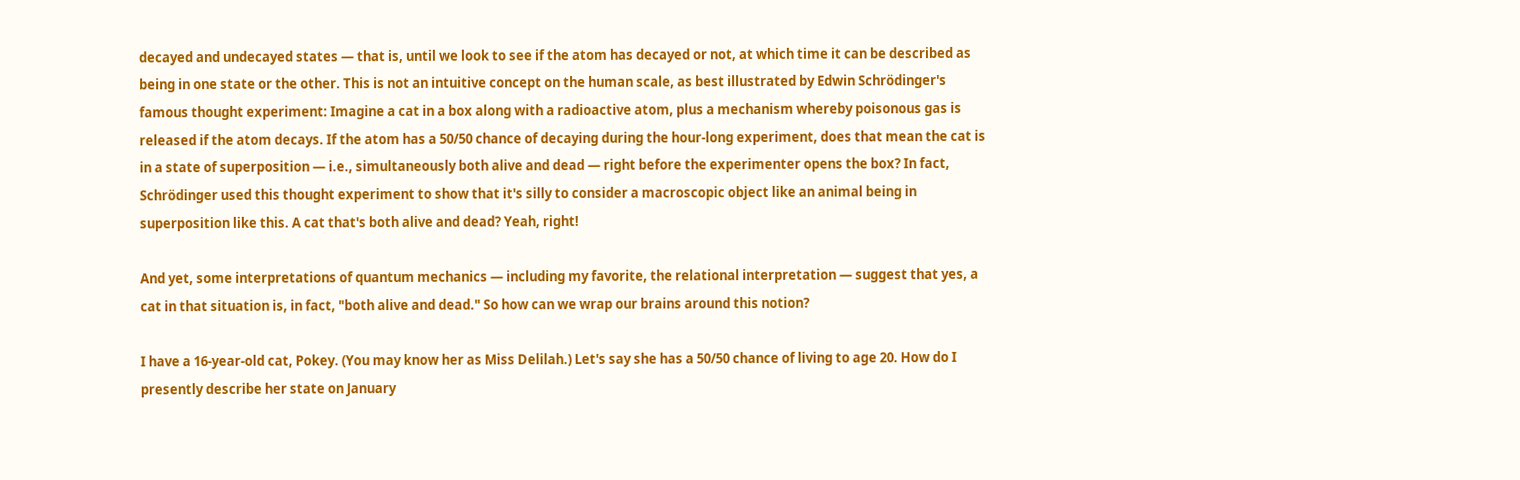decayed and undecayed states — that is, until we look to see if the atom has decayed or not, at which time it can be described as being in one state or the other. This is not an intuitive concept on the human scale, as best illustrated by Edwin Schrödinger's famous thought experiment: Imagine a cat in a box along with a radioactive atom, plus a mechanism whereby poisonous gas is released if the atom decays. If the atom has a 50/50 chance of decaying during the hour-long experiment, does that mean the cat is in a state of superposition — i.e., simultaneously both alive and dead — right before the experimenter opens the box? In fact, Schrödinger used this thought experiment to show that it's silly to consider a macroscopic object like an animal being in superposition like this. A cat that's both alive and dead? Yeah, right!

And yet, some interpretations of quantum mechanics — including my favorite, the relational interpretation — suggest that yes, a cat in that situation is, in fact, "both alive and dead." So how can we wrap our brains around this notion?

I have a 16-year-old cat, Pokey. (You may know her as Miss Delilah.) Let's say she has a 50/50 chance of living to age 20. How do I presently describe her state on January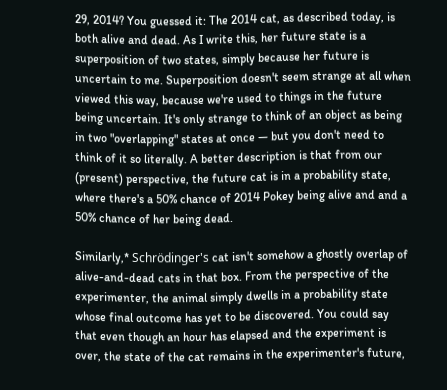29, 2014? You guessed it: The 2014 cat, as described today, is both alive and dead. As I write this, her future state is a superposition of two states, simply because her future is uncertain to me. Superposition doesn't seem strange at all when viewed this way, because we're used to things in the future being uncertain. It's only strange to think of an object as being in two "overlapping" states at once — but you don't need to think of it so literally. A better description is that from our (present) perspective, the future cat is in a probability state, where there's a 50% chance of 2014 Pokey being alive and and a 50% chance of her being dead.

Similarly,* Schrödinger's cat isn't somehow a ghostly overlap of alive-and-dead cats in that box. From the perspective of the experimenter, the animal simply dwells in a probability state whose final outcome has yet to be discovered. You could say that even though an hour has elapsed and the experiment is over, the state of the cat remains in the experimenter's future,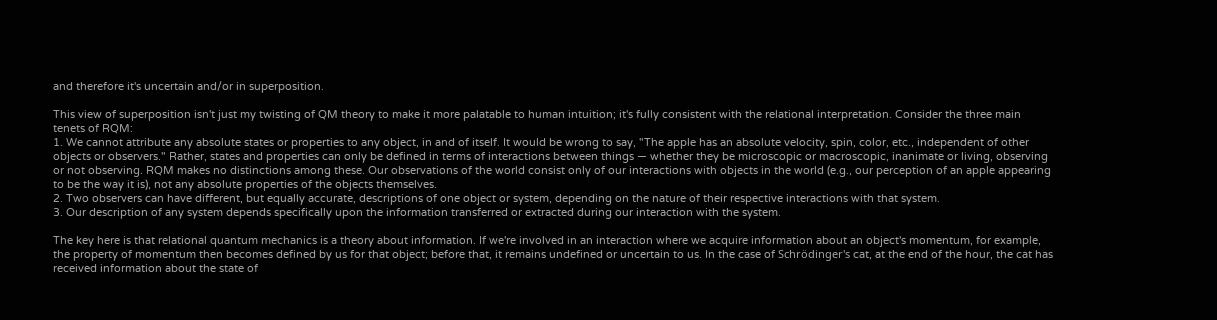and therefore it's uncertain and/or in superposition.

This view of superposition isn't just my twisting of QM theory to make it more palatable to human intuition; it's fully consistent with the relational interpretation. Consider the three main tenets of RQM:
1. We cannot attribute any absolute states or properties to any object, in and of itself. It would be wrong to say, "The apple has an absolute velocity, spin, color, etc., independent of other objects or observers." Rather, states and properties can only be defined in terms of interactions between things — whether they be microscopic or macroscopic, inanimate or living, observing or not observing. RQM makes no distinctions among these. Our observations of the world consist only of our interactions with objects in the world (e.g., our perception of an apple appearing to be the way it is), not any absolute properties of the objects themselves.
2. Two observers can have different, but equally accurate, descriptions of one object or system, depending on the nature of their respective interactions with that system.
3. Our description of any system depends specifically upon the information transferred or extracted during our interaction with the system.

The key here is that relational quantum mechanics is a theory about information. If we're involved in an interaction where we acquire information about an object's momentum, for example, the property of momentum then becomes defined by us for that object; before that, it remains undefined or uncertain to us. In the case of Schrödinger's cat, at the end of the hour, the cat has received information about the state of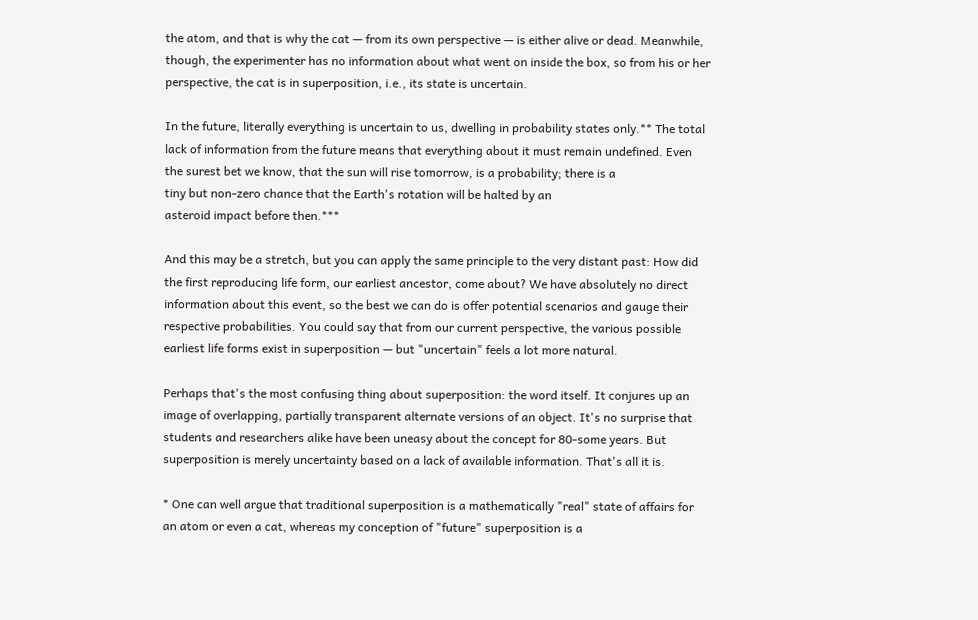the atom, and that is why the cat — from its own perspective — is either alive or dead. Meanwhile, though, the experimenter has no information about what went on inside the box, so from his or her perspective, the cat is in superposition, i.e., its state is uncertain.

In the future, literally everything is uncertain to us, dwelling in probability states only.** The total lack of information from the future means that everything about it must remain undefined. Even the surest bet we know, that the sun will rise tomorrow, is a probability; there is a
tiny but non-zero chance that the Earth's rotation will be halted by an
asteroid impact before then.***

And this may be a stretch, but you can apply the same principle to the very distant past: How did the first reproducing life form, our earliest ancestor, come about? We have absolutely no direct information about this event, so the best we can do is offer potential scenarios and gauge their respective probabilities. You could say that from our current perspective, the various possible earliest life forms exist in superposition — but "uncertain" feels a lot more natural.

Perhaps that's the most confusing thing about superposition: the word itself. It conjures up an image of overlapping, partially transparent alternate versions of an object. It's no surprise that students and researchers alike have been uneasy about the concept for 80-some years. But superposition is merely uncertainty based on a lack of available information. That's all it is.

* One can well argue that traditional superposition is a mathematically "real" state of affairs for an atom or even a cat, whereas my conception of "future" superposition is a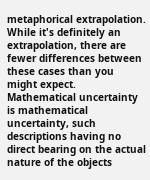metaphorical extrapolation. While it's definitely an extrapolation, there are fewer differences between these cases than you might expect. Mathematical uncertainty is mathematical uncertainty, such descriptions having no direct bearing on the actual nature of the objects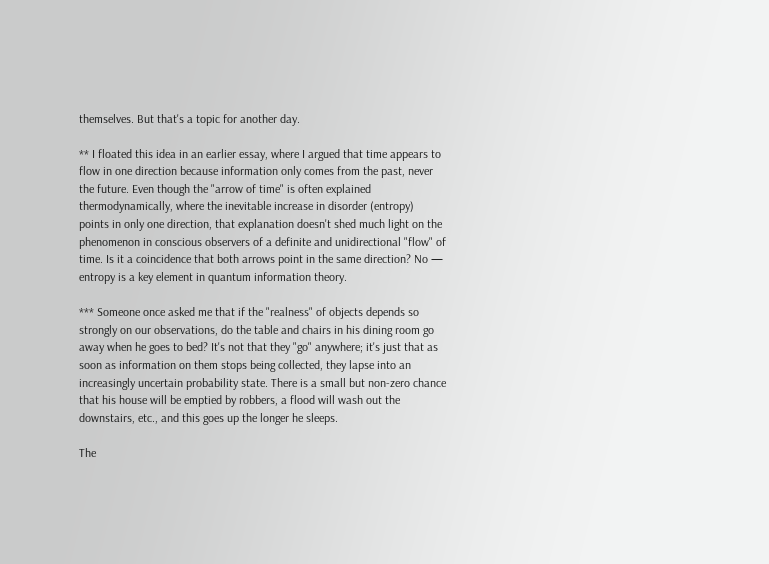themselves. But that's a topic for another day.

** I floated this idea in an earlier essay, where I argued that time appears to flow in one direction because information only comes from the past, never the future. Even though the "arrow of time" is often explained thermodynamically, where the inevitable increase in disorder (entropy) points in only one direction, that explanation doesn't shed much light on the phenomenon in conscious observers of a definite and unidirectional "flow" of time. Is it a coincidence that both arrows point in the same direction? No — entropy is a key element in quantum information theory.

*** Someone once asked me that if the "realness" of objects depends so strongly on our observations, do the table and chairs in his dining room go away when he goes to bed? It's not that they "go" anywhere; it's just that as soon as information on them stops being collected, they lapse into an increasingly uncertain probability state. There is a small but non-zero chance that his house will be emptied by robbers, a flood will wash out the downstairs, etc., and this goes up the longer he sleeps.

The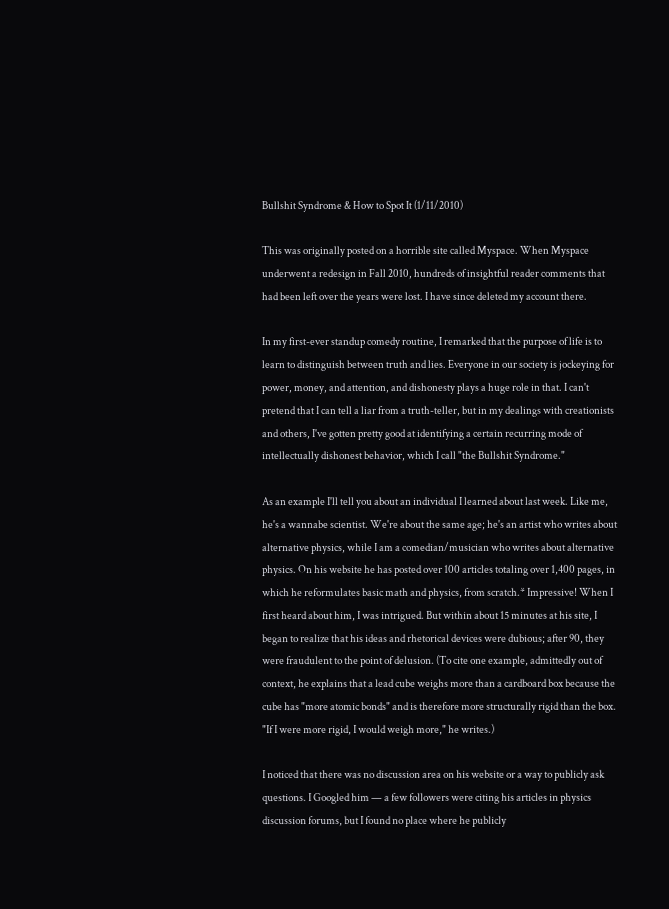Bullshit Syndrome & How to Spot It (1/11/2010)

This was originally posted on a horrible site called Myspace. When Myspace underwent a redesign in Fall 2010, hundreds of insightful reader comments that had been left over the years were lost. I have since deleted my account there.

In my first-ever standup comedy routine, I remarked that the purpose of life is to learn to distinguish between truth and lies. Everyone in our society is jockeying for power, money, and attention, and dishonesty plays a huge role in that. I can't pretend that I can tell a liar from a truth-teller, but in my dealings with creationists and others, I've gotten pretty good at identifying a certain recurring mode of intellectually dishonest behavior, which I call "the Bullshit Syndrome."

As an example I'll tell you about an individual I learned about last week. Like me, he's a wannabe scientist. We're about the same age; he's an artist who writes about alternative physics, while I am a comedian/musician who writes about alternative physics. On his website he has posted over 100 articles totaling over 1,400 pages, in which he reformulates basic math and physics, from scratch.* Impressive! When I first heard about him, I was intrigued. But within about 15 minutes at his site, I began to realize that his ideas and rhetorical devices were dubious; after 90, they were fraudulent to the point of delusion. (To cite one example, admittedly out of context, he explains that a lead cube weighs more than a cardboard box because the cube has "more atomic bonds" and is therefore more structurally rigid than the box. "If I were more rigid, I would weigh more," he writes.)

I noticed that there was no discussion area on his website or a way to publicly ask questions. I Googled him — a few followers were citing his articles in physics discussion forums, but I found no place where he publicly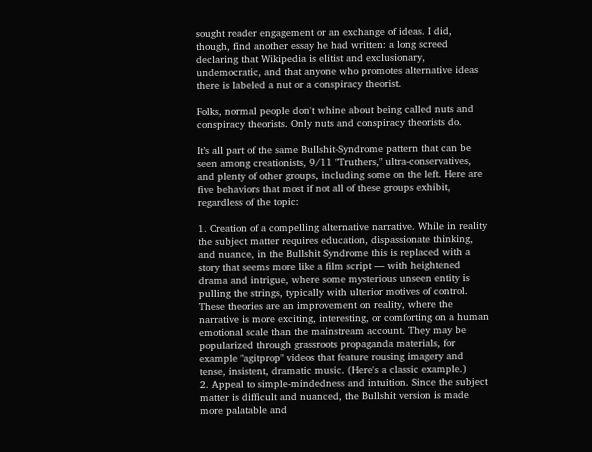sought reader engagement or an exchange of ideas. I did, though, find another essay he had written: a long screed declaring that Wikipedia is elitist and exclusionary, undemocratic, and that anyone who promotes alternative ideas there is labeled a nut or a conspiracy theorist.

Folks, normal people don't whine about being called nuts and conspiracy theorists. Only nuts and conspiracy theorists do.

It’s all part of the same Bullshit-Syndrome pattern that can be seen among creationists, 9/11 "Truthers," ultra-conservatives, and plenty of other groups, including some on the left. Here are five behaviors that most if not all of these groups exhibit, regardless of the topic:

1. Creation of a compelling alternative narrative. While in reality the subject matter requires education, dispassionate thinking, and nuance, in the Bullshit Syndrome this is replaced with a story that seems more like a film script — with heightened drama and intrigue, where some mysterious unseen entity is pulling the strings, typically with ulterior motives of control. These theories are an improvement on reality, where the narrative is more exciting, interesting, or comforting on a human emotional scale than the mainstream account. They may be popularized through grassroots propaganda materials, for example "agitprop" videos that feature rousing imagery and tense, insistent, dramatic music. (Here's a classic example.)
2. Appeal to simple-mindedness and intuition. Since the subject matter is difficult and nuanced, the Bullshit version is made more palatable and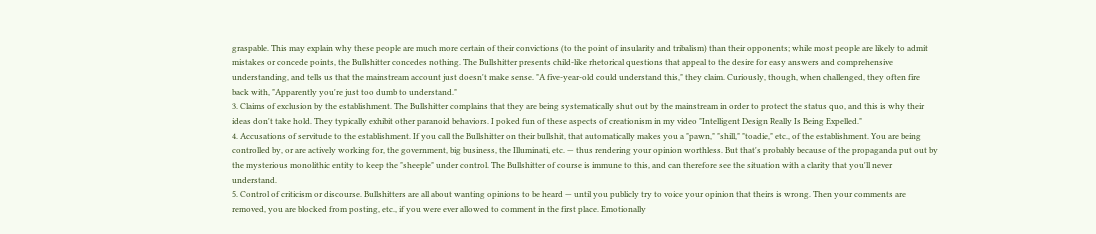graspable. This may explain why these people are much more certain of their convictions (to the point of insularity and tribalism) than their opponents; while most people are likely to admit mistakes or concede points, the Bullshitter concedes nothing. The Bullshitter presents child-like rhetorical questions that appeal to the desire for easy answers and comprehensive understanding, and tells us that the mainstream account just doesn't make sense. "A five-year-old could understand this," they claim. Curiously, though, when challenged, they often fire back with, "Apparently you're just too dumb to understand."
3. Claims of exclusion by the establishment. The Bullshitter complains that they are being systematically shut out by the mainstream in order to protect the status quo, and this is why their ideas don't take hold. They typically exhibit other paranoid behaviors. I poked fun of these aspects of creationism in my video "Intelligent Design Really Is Being Expelled."
4. Accusations of servitude to the establishment. If you call the Bullshitter on their bullshit, that automatically makes you a "pawn," "shill," "toadie," etc., of the establishment. You are being controlled by, or are actively working for, the government, big business, the Illuminati, etc. — thus rendering your opinion worthless. But that's probably because of the propaganda put out by the mysterious monolithic entity to keep the "sheeple" under control. The Bullshitter of course is immune to this, and can therefore see the situation with a clarity that you'll never understand.
5. Control of criticism or discourse. Bullshitters are all about wanting opinions to be heard — until you publicly try to voice your opinion that theirs is wrong. Then your comments are removed, you are blocked from posting, etc., if you were ever allowed to comment in the first place. Emotionally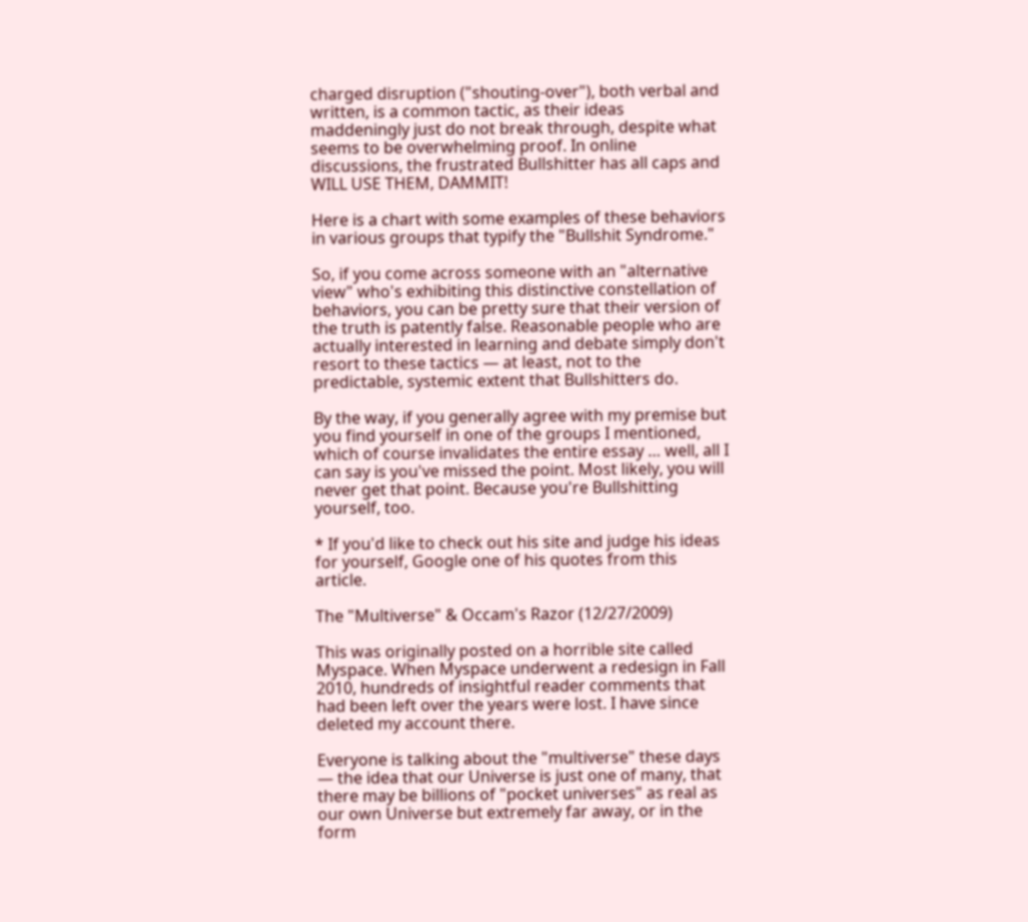charged disruption ("shouting-over"), both verbal and written, is a common tactic, as their ideas maddeningly just do not break through, despite what seems to be overwhelming proof. In online discussions, the frustrated Bullshitter has all caps and WILL USE THEM, DAMMIT!

Here is a chart with some examples of these behaviors in various groups that typify the "Bullshit Syndrome."

So, if you come across someone with an "alternative view" who's exhibiting this distinctive constellation of behaviors, you can be pretty sure that their version of the truth is patently false. Reasonable people who are actually interested in learning and debate simply don't resort to these tactics — at least, not to the predictable, systemic extent that Bullshitters do.

By the way, if you generally agree with my premise but you find yourself in one of the groups I mentioned, which of course invalidates the entire essay … well, all I can say is you've missed the point. Most likely, you will never get that point. Because you're Bullshitting yourself, too.

* If you'd like to check out his site and judge his ideas for yourself, Google one of his quotes from this article.

The "Multiverse" & Occam's Razor (12/27/2009)

This was originally posted on a horrible site called Myspace. When Myspace underwent a redesign in Fall 2010, hundreds of insightful reader comments that had been left over the years were lost. I have since deleted my account there.

Everyone is talking about the "multiverse" these days — the idea that our Universe is just one of many, that there may be billions of "pocket universes" as real as our own Universe but extremely far away, or in the form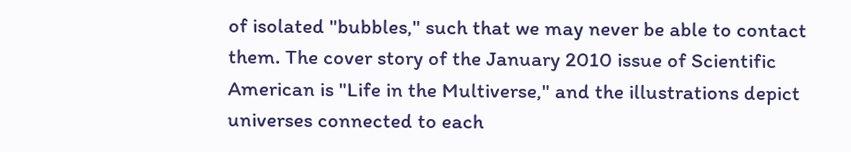of isolated "bubbles," such that we may never be able to contact them. The cover story of the January 2010 issue of Scientific American is "Life in the Multiverse," and the illustrations depict universes connected to each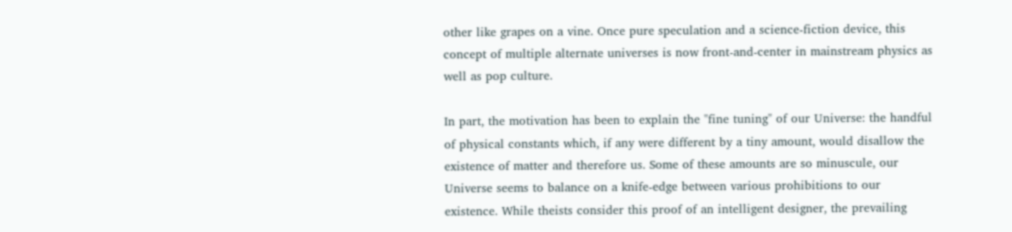other like grapes on a vine. Once pure speculation and a science-fiction device, this concept of multiple alternate universes is now front-and-center in mainstream physics as well as pop culture.

In part, the motivation has been to explain the "fine tuning" of our Universe: the handful of physical constants which, if any were different by a tiny amount, would disallow the existence of matter and therefore us. Some of these amounts are so minuscule, our Universe seems to balance on a knife-edge between various prohibitions to our existence. While theists consider this proof of an intelligent designer, the prevailing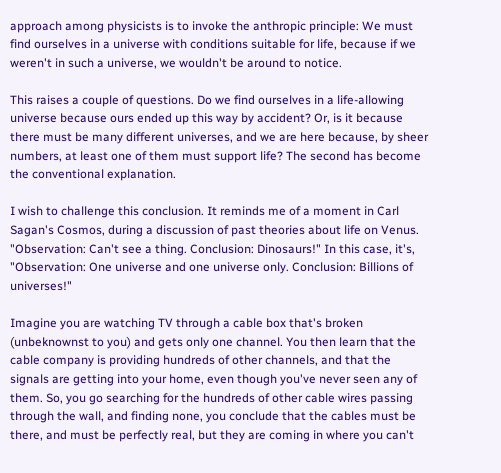approach among physicists is to invoke the anthropic principle: We must find ourselves in a universe with conditions suitable for life, because if we weren't in such a universe, we wouldn't be around to notice.

This raises a couple of questions. Do we find ourselves in a life-allowing universe because ours ended up this way by accident? Or, is it because there must be many different universes, and we are here because, by sheer numbers, at least one of them must support life? The second has become the conventional explanation.

I wish to challenge this conclusion. It reminds me of a moment in Carl Sagan's Cosmos, during a discussion of past theories about life on Venus. "Observation: Can't see a thing. Conclusion: Dinosaurs!" In this case, it's, "Observation: One universe and one universe only. Conclusion: Billions of universes!"

Imagine you are watching TV through a cable box that's broken (unbeknownst to you) and gets only one channel. You then learn that the cable company is providing hundreds of other channels, and that the signals are getting into your home, even though you've never seen any of them. So, you go searching for the hundreds of other cable wires passing through the wall, and finding none, you conclude that the cables must be there, and must be perfectly real, but they are coming in where you can't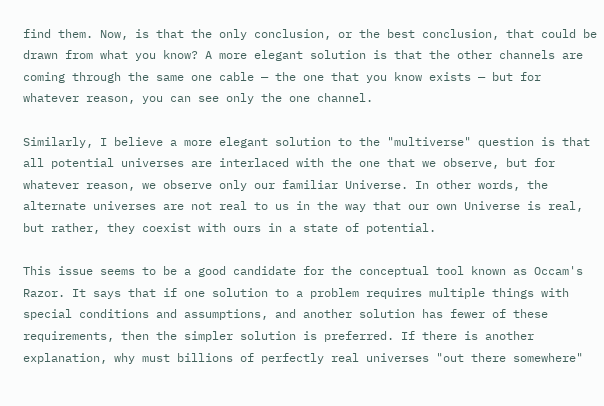find them. Now, is that the only conclusion, or the best conclusion, that could be drawn from what you know? A more elegant solution is that the other channels are coming through the same one cable — the one that you know exists — but for whatever reason, you can see only the one channel.

Similarly, I believe a more elegant solution to the "multiverse" question is that all potential universes are interlaced with the one that we observe, but for whatever reason, we observe only our familiar Universe. In other words, the alternate universes are not real to us in the way that our own Universe is real, but rather, they coexist with ours in a state of potential.

This issue seems to be a good candidate for the conceptual tool known as Occam's Razor. It says that if one solution to a problem requires multiple things with special conditions and assumptions, and another solution has fewer of these requirements, then the simpler solution is preferred. If there is another explanation, why must billions of perfectly real universes "out there somewhere"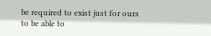be required to exist just for ours to be able to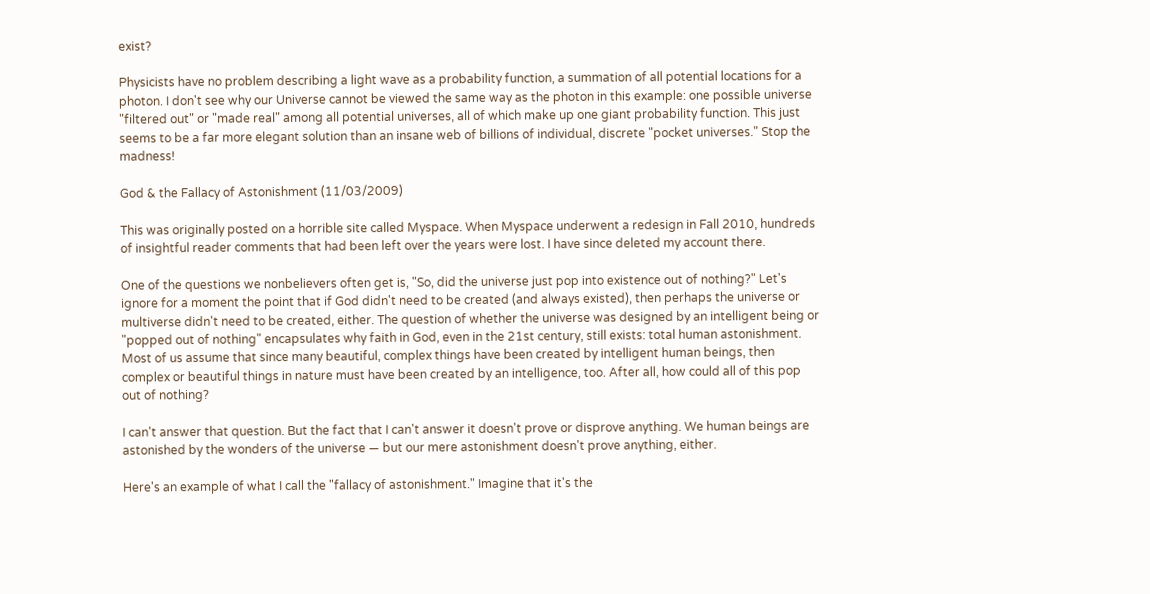exist?

Physicists have no problem describing a light wave as a probability function, a summation of all potential locations for a photon. I don't see why our Universe cannot be viewed the same way as the photon in this example: one possible universe "filtered out" or "made real" among all potential universes, all of which make up one giant probability function. This just seems to be a far more elegant solution than an insane web of billions of individual, discrete "pocket universes." Stop the madness!

God & the Fallacy of Astonishment (11/03/2009)

This was originally posted on a horrible site called Myspace. When Myspace underwent a redesign in Fall 2010, hundreds of insightful reader comments that had been left over the years were lost. I have since deleted my account there.

One of the questions we nonbelievers often get is, "So, did the universe just pop into existence out of nothing?" Let's ignore for a moment the point that if God didn't need to be created (and always existed), then perhaps the universe or multiverse didn't need to be created, either. The question of whether the universe was designed by an intelligent being or "popped out of nothing" encapsulates why faith in God, even in the 21st century, still exists: total human astonishment. Most of us assume that since many beautiful, complex things have been created by intelligent human beings, then complex or beautiful things in nature must have been created by an intelligence, too. After all, how could all of this pop out of nothing?

I can't answer that question. But the fact that I can't answer it doesn't prove or disprove anything. We human beings are astonished by the wonders of the universe — but our mere astonishment doesn't prove anything, either.

Here's an example of what I call the "fallacy of astonishment." Imagine that it's the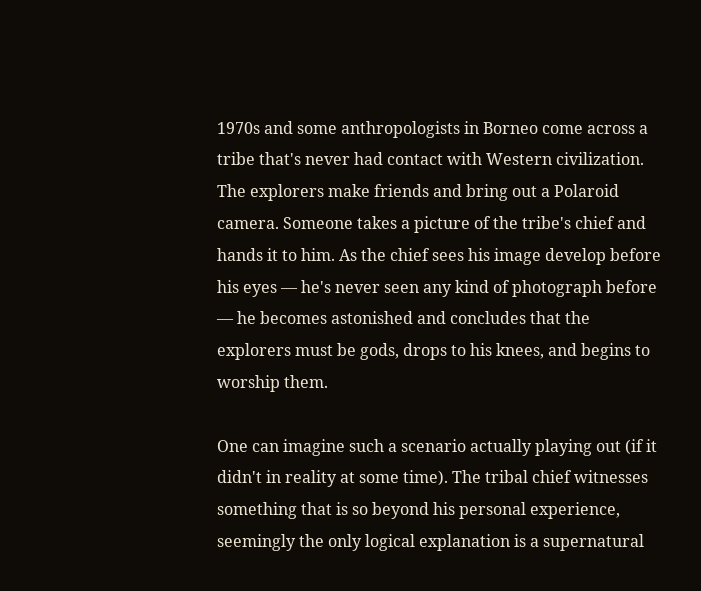1970s and some anthropologists in Borneo come across a tribe that's never had contact with Western civilization. The explorers make friends and bring out a Polaroid camera. Someone takes a picture of the tribe's chief and hands it to him. As the chief sees his image develop before his eyes — he's never seen any kind of photograph before — he becomes astonished and concludes that the explorers must be gods, drops to his knees, and begins to worship them.

One can imagine such a scenario actually playing out (if it didn't in reality at some time). The tribal chief witnesses something that is so beyond his personal experience, seemingly the only logical explanation is a supernatural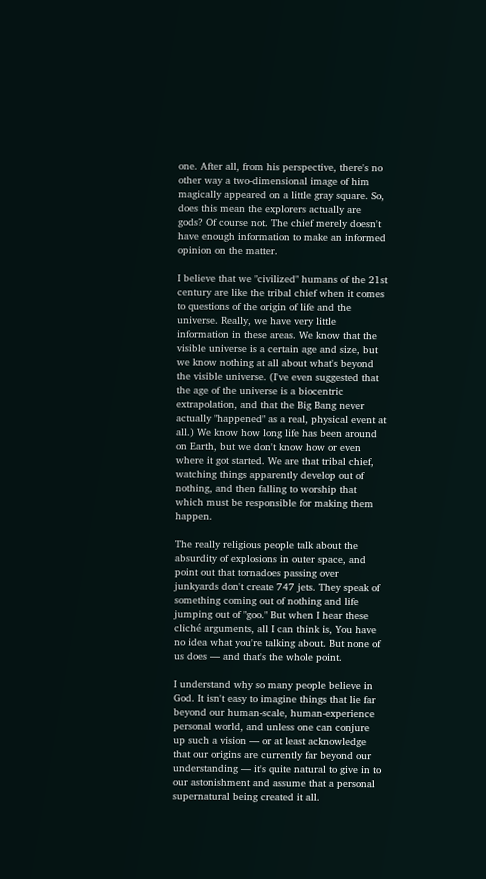one. After all, from his perspective, there's no other way a two-dimensional image of him magically appeared on a little gray square. So, does this mean the explorers actually are gods? Of course not. The chief merely doesn't have enough information to make an informed opinion on the matter.

I believe that we "civilized" humans of the 21st century are like the tribal chief when it comes to questions of the origin of life and the universe. Really, we have very little information in these areas. We know that the visible universe is a certain age and size, but we know nothing at all about what's beyond the visible universe. (I've even suggested that the age of the universe is a biocentric extrapolation, and that the Big Bang never actually "happened" as a real, physical event at all.) We know how long life has been around on Earth, but we don't know how or even where it got started. We are that tribal chief, watching things apparently develop out of nothing, and then falling to worship that which must be responsible for making them happen.

The really religious people talk about the absurdity of explosions in outer space, and point out that tornadoes passing over junkyards don't create 747 jets. They speak of something coming out of nothing and life jumping out of "goo." But when I hear these cliché arguments, all I can think is, You have no idea what you're talking about. But none of us does — and that's the whole point.

I understand why so many people believe in God. It isn't easy to imagine things that lie far beyond our human-scale, human-experience personal world, and unless one can conjure up such a vision — or at least acknowledge that our origins are currently far beyond our understanding — it's quite natural to give in to our astonishment and assume that a personal supernatural being created it all.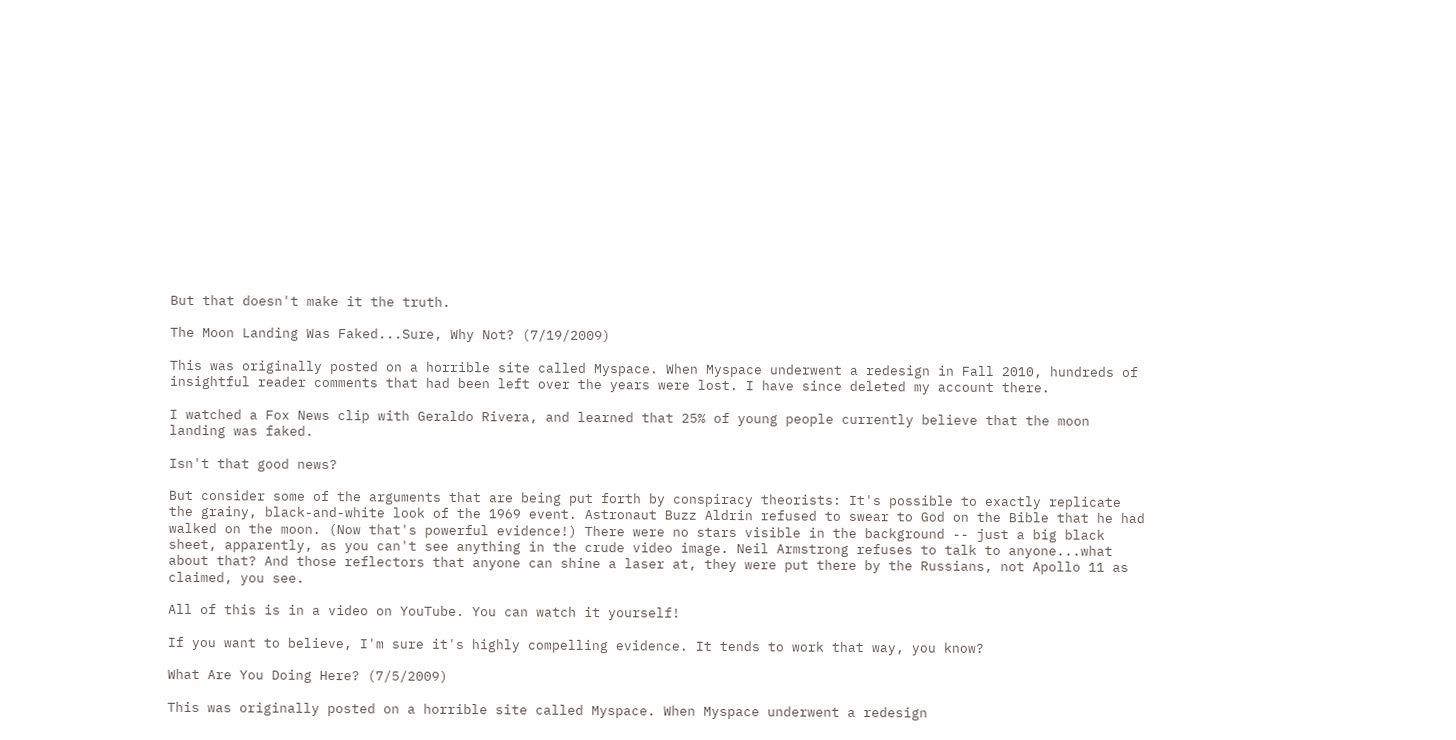But that doesn't make it the truth.

The Moon Landing Was Faked...Sure, Why Not? (7/19/2009)

This was originally posted on a horrible site called Myspace. When Myspace underwent a redesign in Fall 2010, hundreds of insightful reader comments that had been left over the years were lost. I have since deleted my account there.

I watched a Fox News clip with Geraldo Rivera, and learned that 25% of young people currently believe that the moon landing was faked.

Isn't that good news?

But consider some of the arguments that are being put forth by conspiracy theorists: It's possible to exactly replicate the grainy, black-and-white look of the 1969 event. Astronaut Buzz Aldrin refused to swear to God on the Bible that he had walked on the moon. (Now that's powerful evidence!) There were no stars visible in the background -- just a big black sheet, apparently, as you can't see anything in the crude video image. Neil Armstrong refuses to talk to anyone...what about that? And those reflectors that anyone can shine a laser at, they were put there by the Russians, not Apollo 11 as claimed, you see.

All of this is in a video on YouTube. You can watch it yourself!

If you want to believe, I'm sure it's highly compelling evidence. It tends to work that way, you know?

What Are You Doing Here? (7/5/2009)

This was originally posted on a horrible site called Myspace. When Myspace underwent a redesign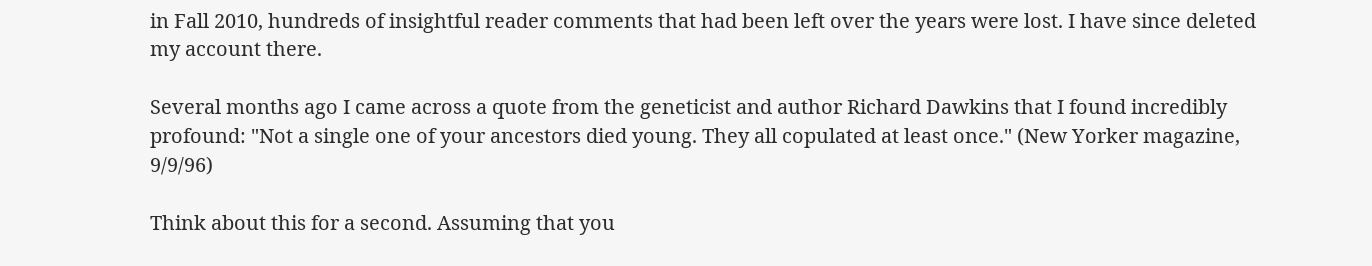in Fall 2010, hundreds of insightful reader comments that had been left over the years were lost. I have since deleted my account there.

Several months ago I came across a quote from the geneticist and author Richard Dawkins that I found incredibly profound: "Not a single one of your ancestors died young. They all copulated at least once." (New Yorker magazine, 9/9/96)

Think about this for a second. Assuming that you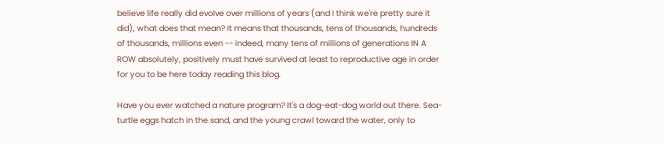believe life really did evolve over millions of years (and I think we're pretty sure it did), what does that mean? It means that thousands, tens of thousands, hundreds of thousands, millions even -- indeed, many tens of millions of generations IN A ROW absolutely, positively must have survived at least to reproductive age in order for you to be here today reading this blog.

Have you ever watched a nature program? It's a dog-eat-dog world out there. Sea-turtle eggs hatch in the sand, and the young crawl toward the water, only to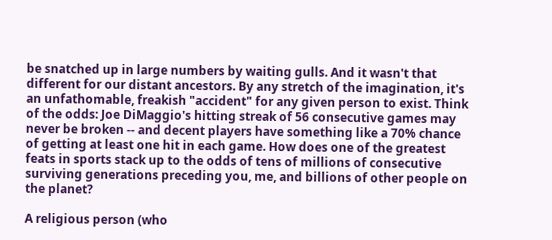be snatched up in large numbers by waiting gulls. And it wasn't that different for our distant ancestors. By any stretch of the imagination, it's an unfathomable, freakish "accident" for any given person to exist. Think of the odds: Joe DiMaggio's hitting streak of 56 consecutive games may never be broken -- and decent players have something like a 70% chance of getting at least one hit in each game. How does one of the greatest feats in sports stack up to the odds of tens of millions of consecutive surviving generations preceding you, me, and billions of other people on the planet?

A religious person (who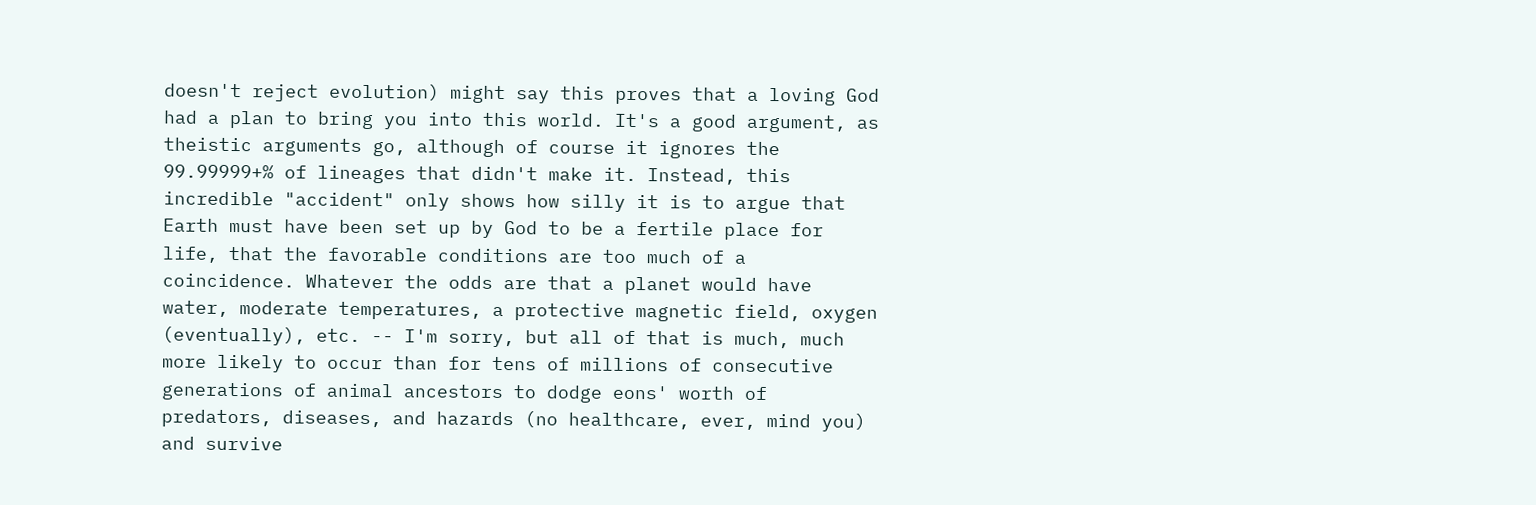doesn't reject evolution) might say this proves that a loving God had a plan to bring you into this world. It's a good argument, as theistic arguments go, although of course it ignores the 99.99999+% of lineages that didn't make it. Instead, this incredible "accident" only shows how silly it is to argue that Earth must have been set up by God to be a fertile place for life, that the favorable conditions are too much of a coincidence. Whatever the odds are that a planet would have water, moderate temperatures, a protective magnetic field, oxygen (eventually), etc. -- I'm sorry, but all of that is much, much more likely to occur than for tens of millions of consecutive generations of animal ancestors to dodge eons' worth of predators, diseases, and hazards (no healthcare, ever, mind you) and survive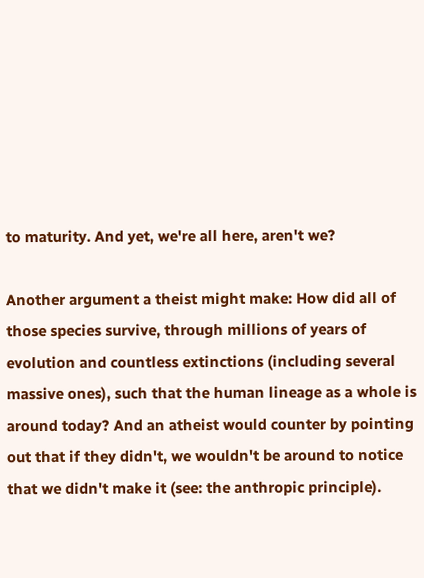to maturity. And yet, we're all here, aren't we?

Another argument a theist might make: How did all of those species survive, through millions of years of evolution and countless extinctions (including several massive ones), such that the human lineage as a whole is around today? And an atheist would counter by pointing out that if they didn't, we wouldn't be around to notice that we didn't make it (see: the anthropic principle).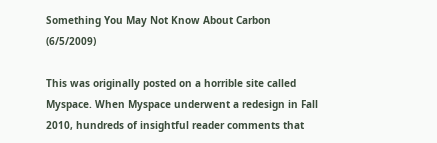Something You May Not Know About Carbon (6/5/2009)

This was originally posted on a horrible site called Myspace. When Myspace underwent a redesign in Fall 2010, hundreds of insightful reader comments that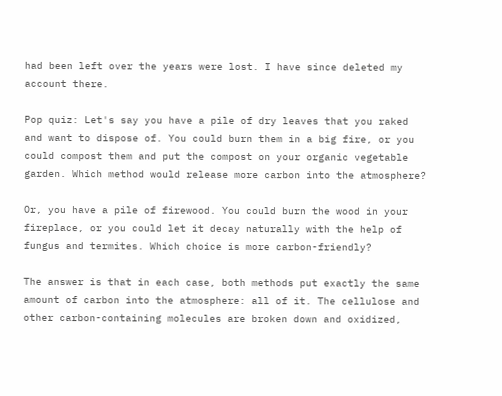had been left over the years were lost. I have since deleted my account there.

Pop quiz: Let's say you have a pile of dry leaves that you raked and want to dispose of. You could burn them in a big fire, or you could compost them and put the compost on your organic vegetable garden. Which method would release more carbon into the atmosphere?

Or, you have a pile of firewood. You could burn the wood in your fireplace, or you could let it decay naturally with the help of fungus and termites. Which choice is more carbon-friendly?

The answer is that in each case, both methods put exactly the same amount of carbon into the atmosphere: all of it. The cellulose and other carbon-containing molecules are broken down and oxidized,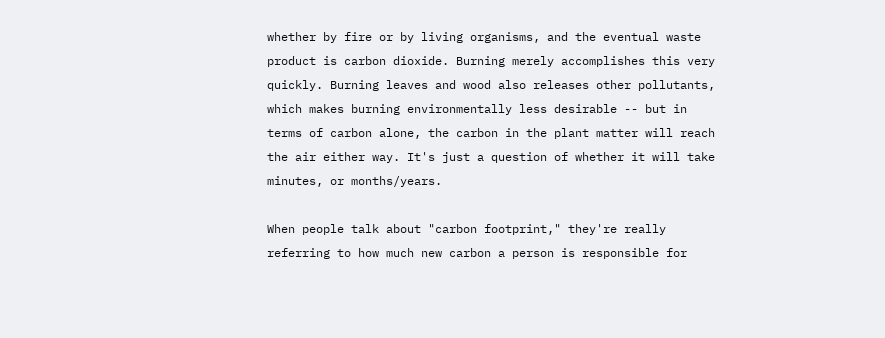whether by fire or by living organisms, and the eventual waste product is carbon dioxide. Burning merely accomplishes this very quickly. Burning leaves and wood also releases other pollutants, which makes burning environmentally less desirable -- but in terms of carbon alone, the carbon in the plant matter will reach the air either way. It's just a question of whether it will take minutes, or months/years.

When people talk about "carbon footprint," they're really referring to how much new carbon a person is responsible for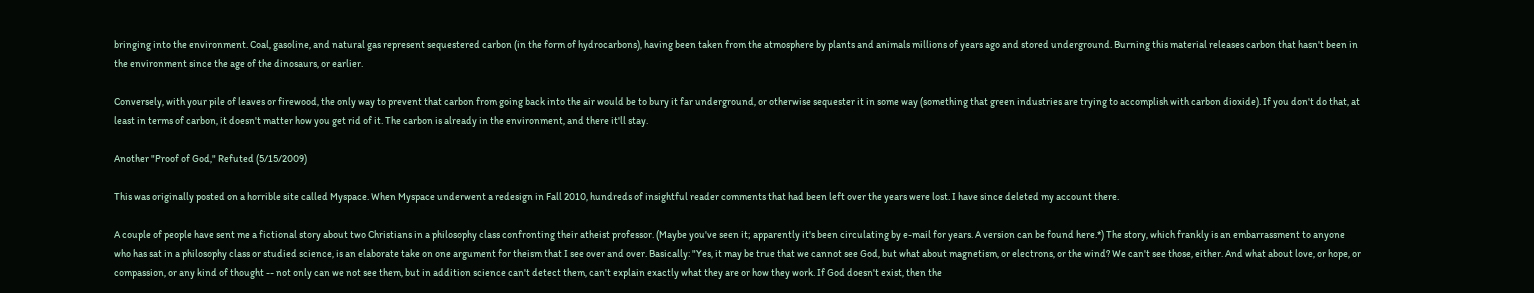bringing into the environment. Coal, gasoline, and natural gas represent sequestered carbon (in the form of hydrocarbons), having been taken from the atmosphere by plants and animals millions of years ago and stored underground. Burning this material releases carbon that hasn't been in the environment since the age of the dinosaurs, or earlier.

Conversely, with your pile of leaves or firewood, the only way to prevent that carbon from going back into the air would be to bury it far underground, or otherwise sequester it in some way (something that green industries are trying to accomplish with carbon dioxide). If you don't do that, at least in terms of carbon, it doesn't matter how you get rid of it. The carbon is already in the environment, and there it'll stay.

Another "Proof of God," Refuted (5/15/2009)

This was originally posted on a horrible site called Myspace. When Myspace underwent a redesign in Fall 2010, hundreds of insightful reader comments that had been left over the years were lost. I have since deleted my account there.

A couple of people have sent me a fictional story about two Christians in a philosophy class confronting their atheist professor. (Maybe you've seen it; apparently it's been circulating by e-mail for years. A version can be found here.*) The story, which frankly is an embarrassment to anyone who has sat in a philosophy class or studied science, is an elaborate take on one argument for theism that I see over and over. Basically: "Yes, it may be true that we cannot see God, but what about magnetism, or electrons, or the wind? We can't see those, either. And what about love, or hope, or compassion, or any kind of thought -- not only can we not see them, but in addition science can't detect them, can't explain exactly what they are or how they work. If God doesn't exist, then the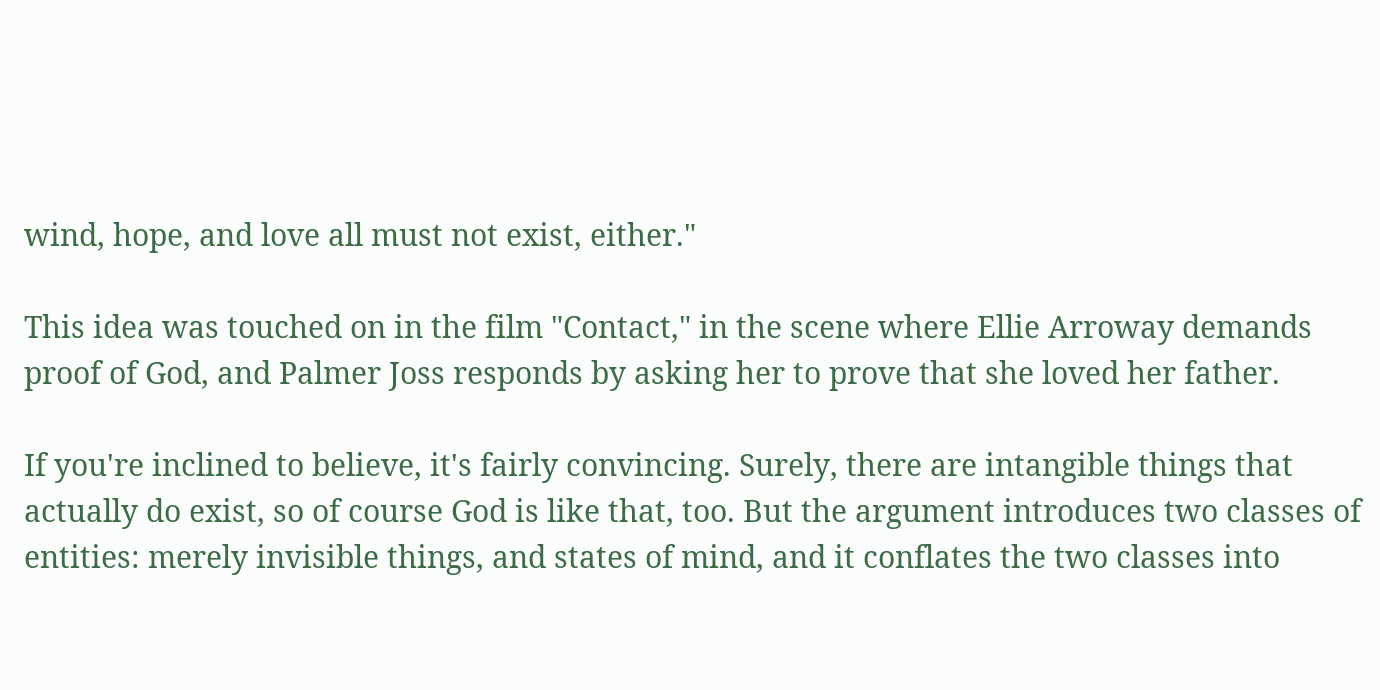wind, hope, and love all must not exist, either."

This idea was touched on in the film "Contact," in the scene where Ellie Arroway demands proof of God, and Palmer Joss responds by asking her to prove that she loved her father.

If you're inclined to believe, it's fairly convincing. Surely, there are intangible things that actually do exist, so of course God is like that, too. But the argument introduces two classes of entities: merely invisible things, and states of mind, and it conflates the two classes into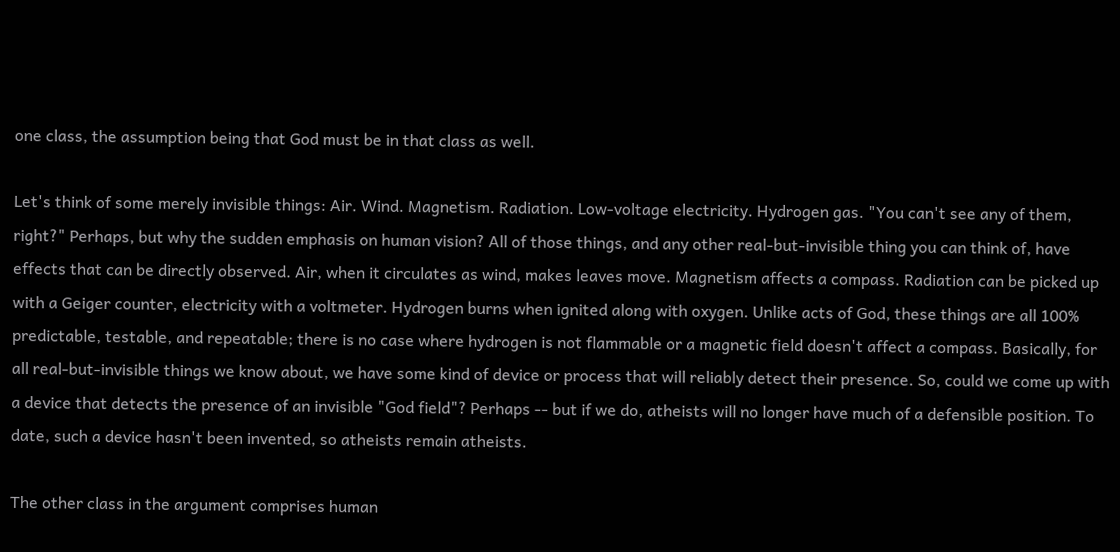one class, the assumption being that God must be in that class as well.

Let's think of some merely invisible things: Air. Wind. Magnetism. Radiation. Low-voltage electricity. Hydrogen gas. "You can't see any of them, right?" Perhaps, but why the sudden emphasis on human vision? All of those things, and any other real-but-invisible thing you can think of, have effects that can be directly observed. Air, when it circulates as wind, makes leaves move. Magnetism affects a compass. Radiation can be picked up with a Geiger counter, electricity with a voltmeter. Hydrogen burns when ignited along with oxygen. Unlike acts of God, these things are all 100% predictable, testable, and repeatable; there is no case where hydrogen is not flammable or a magnetic field doesn't affect a compass. Basically, for all real-but-invisible things we know about, we have some kind of device or process that will reliably detect their presence. So, could we come up with a device that detects the presence of an invisible "God field"? Perhaps -- but if we do, atheists will no longer have much of a defensible position. To date, such a device hasn't been invented, so atheists remain atheists.

The other class in the argument comprises human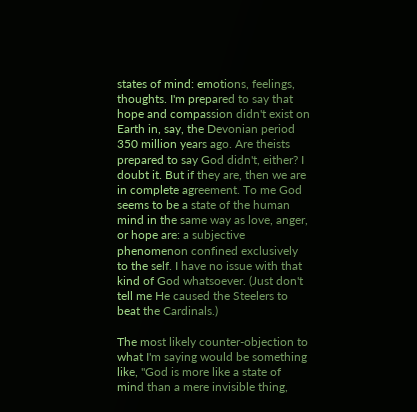states of mind: emotions, feelings, thoughts. I'm prepared to say that hope and compassion didn't exist on Earth in, say, the Devonian period 350 million years ago. Are theists prepared to say God didn't, either? I doubt it. But if they are, then we are in complete agreement. To me God seems to be a state of the human mind in the same way as love, anger, or hope are: a subjective phenomenon confined exclusively to the self. I have no issue with that kind of God whatsoever. (Just don't tell me He caused the Steelers to beat the Cardinals.)

The most likely counter-objection to what I'm saying would be something like, "God is more like a state of mind than a mere invisible thing,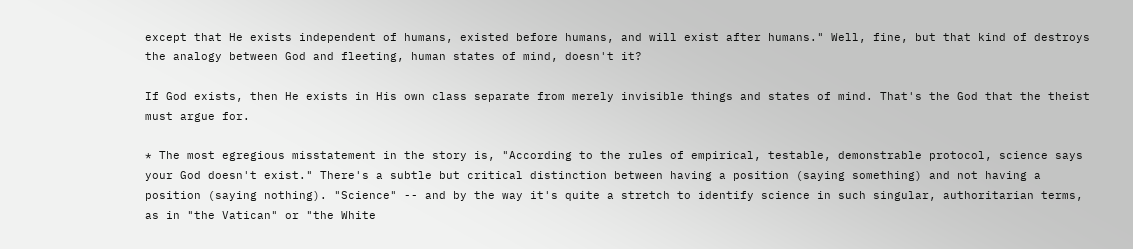except that He exists independent of humans, existed before humans, and will exist after humans." Well, fine, but that kind of destroys the analogy between God and fleeting, human states of mind, doesn't it?

If God exists, then He exists in His own class separate from merely invisible things and states of mind. That's the God that the theist must argue for.

* The most egregious misstatement in the story is, "According to the rules of empirical, testable, demonstrable protocol, science says your God doesn't exist." There's a subtle but critical distinction between having a position (saying something) and not having a position (saying nothing). "Science" -- and by the way it's quite a stretch to identify science in such singular, authoritarian terms, as in "the Vatican" or "the White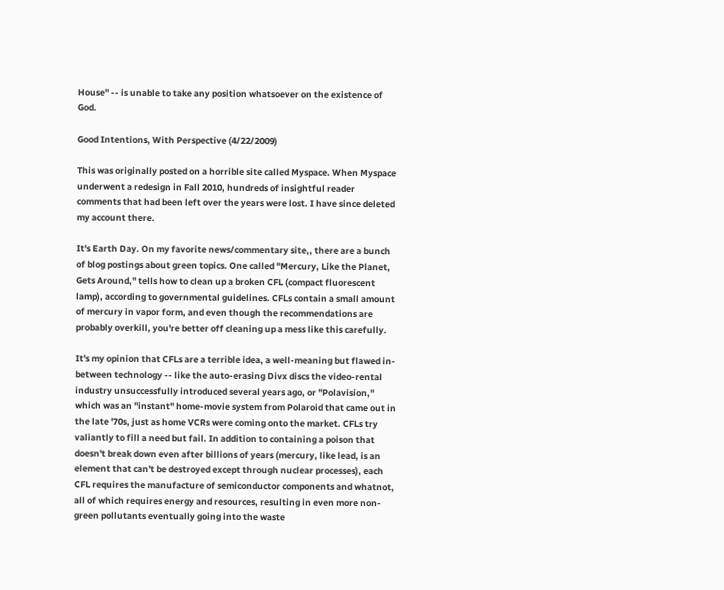House" -- is unable to take any position whatsoever on the existence of God.

Good Intentions, With Perspective (4/22/2009)

This was originally posted on a horrible site called Myspace. When Myspace underwent a redesign in Fall 2010, hundreds of insightful reader comments that had been left over the years were lost. I have since deleted my account there.

It's Earth Day. On my favorite news/commentary site,, there are a bunch of blog postings about green topics. One called "Mercury, Like the Planet, Gets Around," tells how to clean up a broken CFL (compact fluorescent lamp), according to governmental guidelines. CFLs contain a small amount of mercury in vapor form, and even though the recommendations are probably overkill, you're better off cleaning up a mess like this carefully.

It's my opinion that CFLs are a terrible idea, a well-meaning but flawed in-between technology -- like the auto-erasing Divx discs the video-rental industry unsuccessfully introduced several years ago, or "Polavision," which was an "instant" home-movie system from Polaroid that came out in the late '70s, just as home VCRs were coming onto the market. CFLs try valiantly to fill a need but fail. In addition to containing a poison that doesn't break down even after billions of years (mercury, like lead, is an element that can't be destroyed except through nuclear processes), each CFL requires the manufacture of semiconductor components and whatnot, all of which requires energy and resources, resulting in even more non-green pollutants eventually going into the waste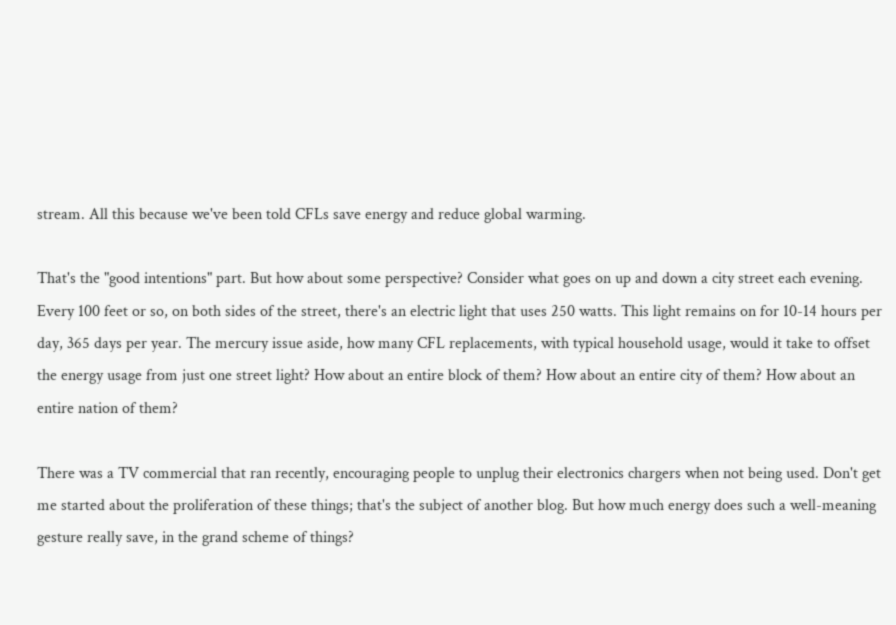stream. All this because we've been told CFLs save energy and reduce global warming.

That's the "good intentions" part. But how about some perspective? Consider what goes on up and down a city street each evening. Every 100 feet or so, on both sides of the street, there's an electric light that uses 250 watts. This light remains on for 10-14 hours per day, 365 days per year. The mercury issue aside, how many CFL replacements, with typical household usage, would it take to offset the energy usage from just one street light? How about an entire block of them? How about an entire city of them? How about an entire nation of them?

There was a TV commercial that ran recently, encouraging people to unplug their electronics chargers when not being used. Don't get me started about the proliferation of these things; that's the subject of another blog. But how much energy does such a well-meaning gesture really save, in the grand scheme of things?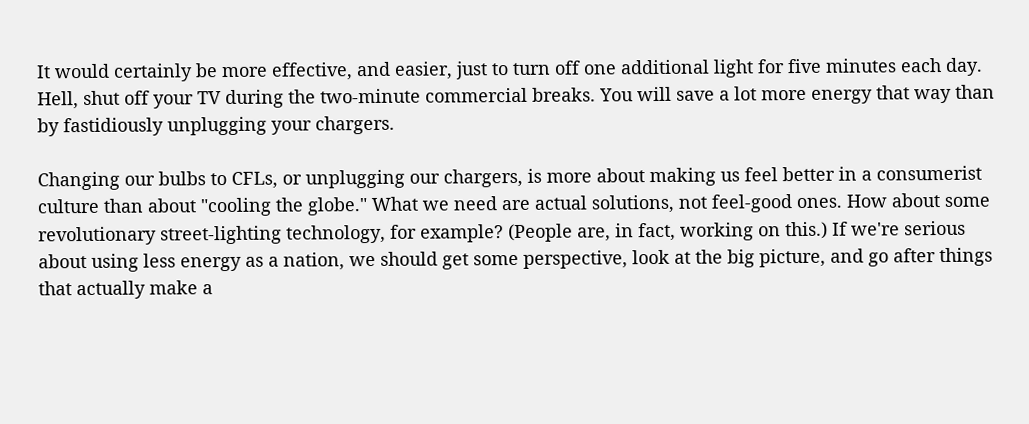It would certainly be more effective, and easier, just to turn off one additional light for five minutes each day. Hell, shut off your TV during the two-minute commercial breaks. You will save a lot more energy that way than by fastidiously unplugging your chargers.

Changing our bulbs to CFLs, or unplugging our chargers, is more about making us feel better in a consumerist culture than about "cooling the globe." What we need are actual solutions, not feel-good ones. How about some revolutionary street-lighting technology, for example? (People are, in fact, working on this.) If we're serious about using less energy as a nation, we should get some perspective, look at the big picture, and go after things that actually make a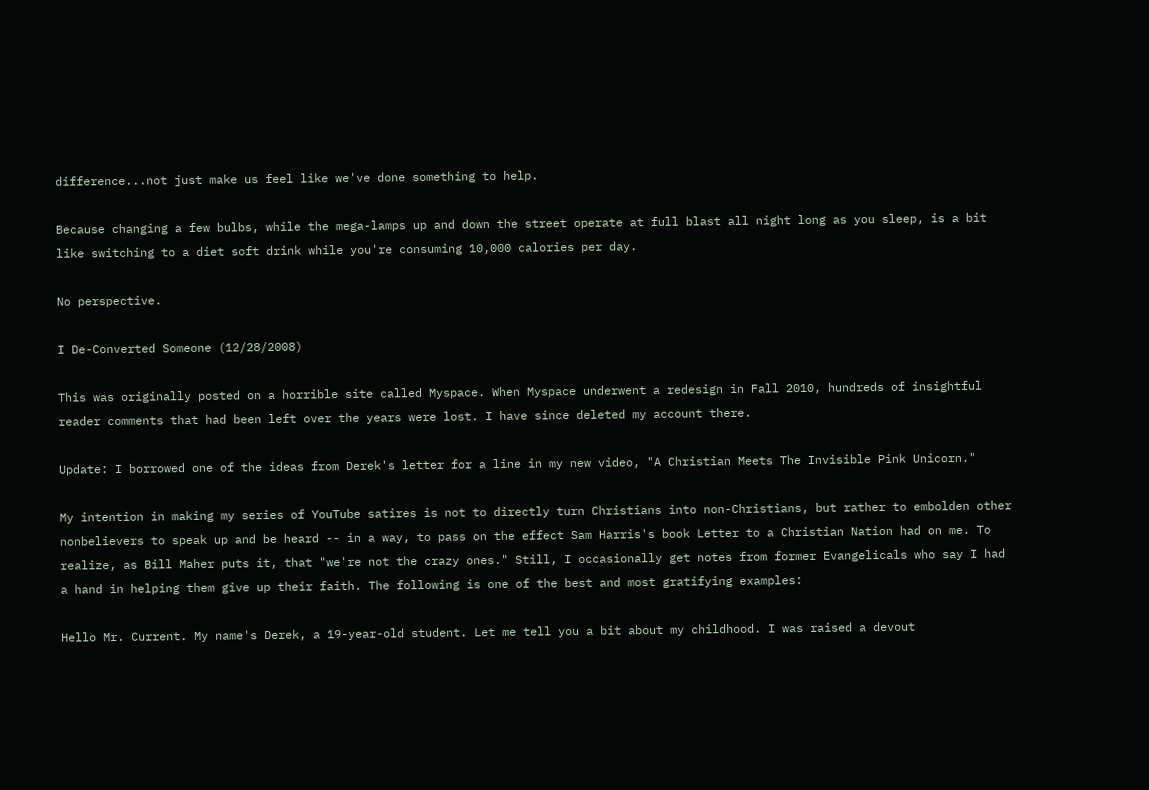difference...not just make us feel like we've done something to help.

Because changing a few bulbs, while the mega-lamps up and down the street operate at full blast all night long as you sleep, is a bit like switching to a diet soft drink while you're consuming 10,000 calories per day.

No perspective.

I De-Converted Someone (12/28/2008)

This was originally posted on a horrible site called Myspace. When Myspace underwent a redesign in Fall 2010, hundreds of insightful reader comments that had been left over the years were lost. I have since deleted my account there.

Update: I borrowed one of the ideas from Derek's letter for a line in my new video, "A Christian Meets The Invisible Pink Unicorn."

My intention in making my series of YouTube satires is not to directly turn Christians into non-Christians, but rather to embolden other nonbelievers to speak up and be heard -- in a way, to pass on the effect Sam Harris's book Letter to a Christian Nation had on me. To realize, as Bill Maher puts it, that "we're not the crazy ones." Still, I occasionally get notes from former Evangelicals who say I had a hand in helping them give up their faith. The following is one of the best and most gratifying examples:

Hello Mr. Current. My name's Derek, a 19-year-old student. Let me tell you a bit about my childhood. I was raised a devout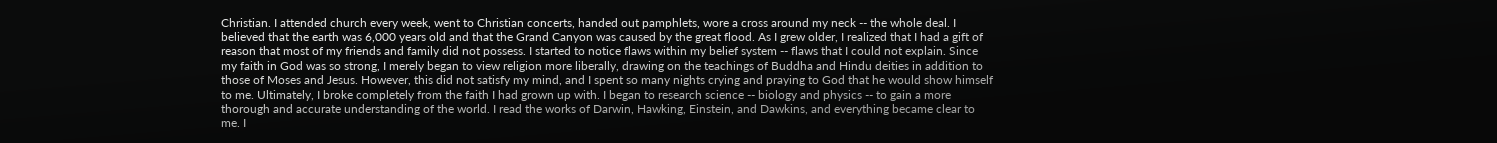Christian. I attended church every week, went to Christian concerts, handed out pamphlets, wore a cross around my neck -- the whole deal. I believed that the earth was 6,000 years old and that the Grand Canyon was caused by the great flood. As I grew older, I realized that I had a gift of reason that most of my friends and family did not possess. I started to notice flaws within my belief system -- flaws that I could not explain. Since my faith in God was so strong, I merely began to view religion more liberally, drawing on the teachings of Buddha and Hindu deities in addition to those of Moses and Jesus. However, this did not satisfy my mind, and I spent so many nights crying and praying to God that he would show himself to me. Ultimately, I broke completely from the faith I had grown up with. I began to research science -- biology and physics -- to gain a more thorough and accurate understanding of the world. I read the works of Darwin, Hawking, Einstein, and Dawkins, and everything became clear to me. I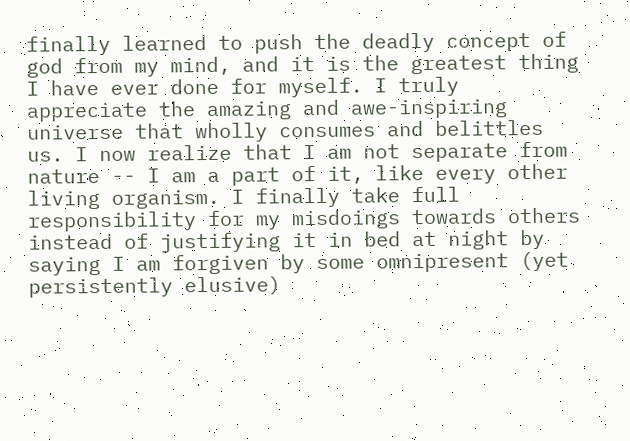finally learned to push the deadly concept of god from my mind, and it is the greatest thing I have ever done for myself. I truly appreciate the amazing and awe-inspiring universe that wholly consumes and belittles us. I now realize that I am not separate from nature -- I am a part of it, like every other living organism. I finally take full responsibility for my misdoings towards others instead of justifying it in bed at night by saying I am forgiven by some omnipresent (yet persistently elusive)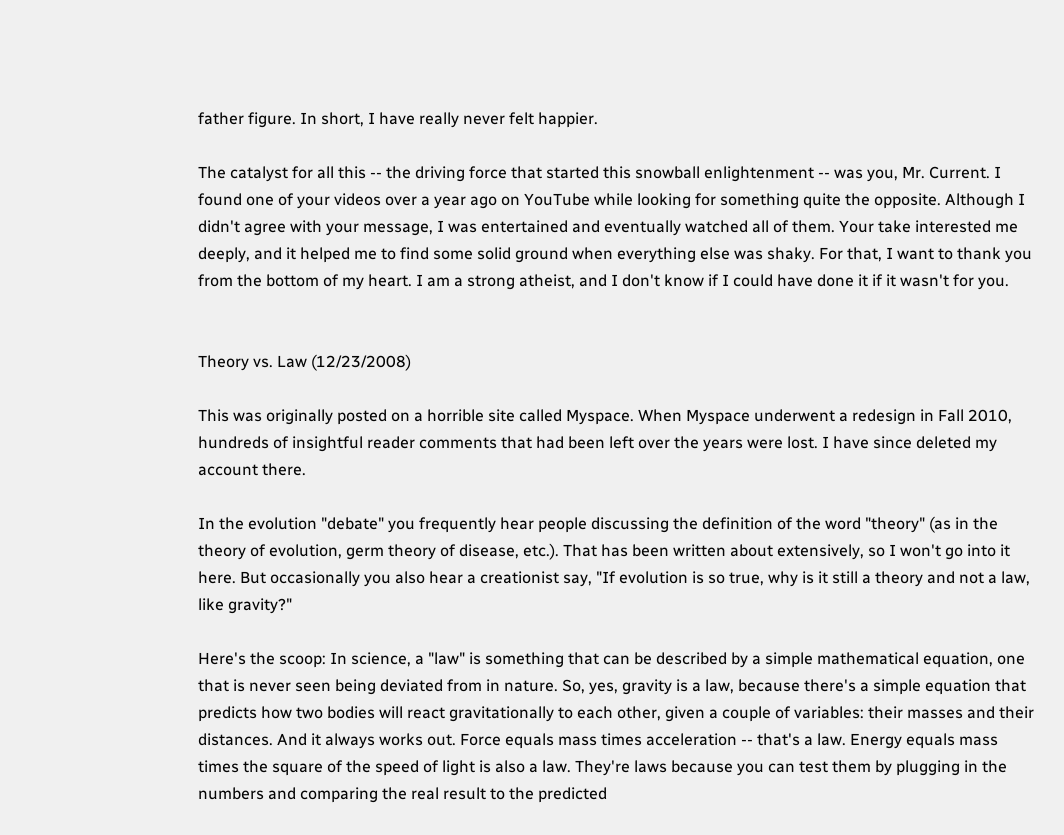father figure. In short, I have really never felt happier.

The catalyst for all this -- the driving force that started this snowball enlightenment -- was you, Mr. Current. I found one of your videos over a year ago on YouTube while looking for something quite the opposite. Although I didn't agree with your message, I was entertained and eventually watched all of them. Your take interested me deeply, and it helped me to find some solid ground when everything else was shaky. For that, I want to thank you from the bottom of my heart. I am a strong atheist, and I don't know if I could have done it if it wasn't for you.


Theory vs. Law (12/23/2008)

This was originally posted on a horrible site called Myspace. When Myspace underwent a redesign in Fall 2010, hundreds of insightful reader comments that had been left over the years were lost. I have since deleted my account there.

In the evolution "debate" you frequently hear people discussing the definition of the word "theory" (as in the theory of evolution, germ theory of disease, etc.). That has been written about extensively, so I won't go into it here. But occasionally you also hear a creationist say, "If evolution is so true, why is it still a theory and not a law, like gravity?"

Here's the scoop: In science, a "law" is something that can be described by a simple mathematical equation, one that is never seen being deviated from in nature. So, yes, gravity is a law, because there's a simple equation that predicts how two bodies will react gravitationally to each other, given a couple of variables: their masses and their distances. And it always works out. Force equals mass times acceleration -- that's a law. Energy equals mass times the square of the speed of light is also a law. They're laws because you can test them by plugging in the numbers and comparing the real result to the predicted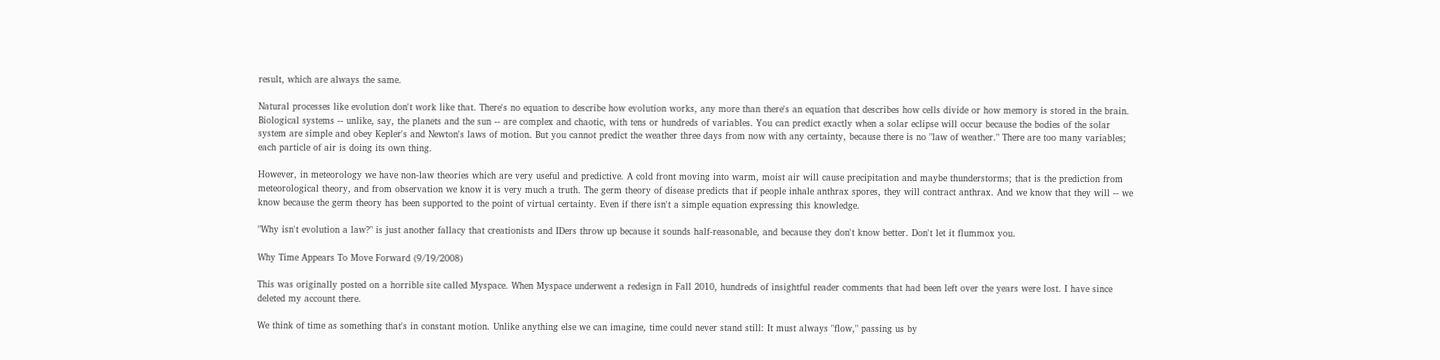result, which are always the same.

Natural processes like evolution don't work like that. There's no equation to describe how evolution works, any more than there's an equation that describes how cells divide or how memory is stored in the brain. Biological systems -- unlike, say, the planets and the sun -- are complex and chaotic, with tens or hundreds of variables. You can predict exactly when a solar eclipse will occur because the bodies of the solar system are simple and obey Kepler's and Newton's laws of motion. But you cannot predict the weather three days from now with any certainty, because there is no "law of weather." There are too many variables; each particle of air is doing its own thing.

However, in meteorology we have non-law theories which are very useful and predictive. A cold front moving into warm, moist air will cause precipitation and maybe thunderstorms; that is the prediction from meteorological theory, and from observation we know it is very much a truth. The germ theory of disease predicts that if people inhale anthrax spores, they will contract anthrax. And we know that they will -- we know because the germ theory has been supported to the point of virtual certainty. Even if there isn't a simple equation expressing this knowledge.

"Why isn't evolution a law?" is just another fallacy that creationists and IDers throw up because it sounds half-reasonable, and because they don't know better. Don't let it flummox you.

Why Time Appears To Move Forward (9/19/2008)

This was originally posted on a horrible site called Myspace. When Myspace underwent a redesign in Fall 2010, hundreds of insightful reader comments that had been left over the years were lost. I have since deleted my account there.

We think of time as something that's in constant motion. Unlike anything else we can imagine, time could never stand still: It must always "flow," passing us by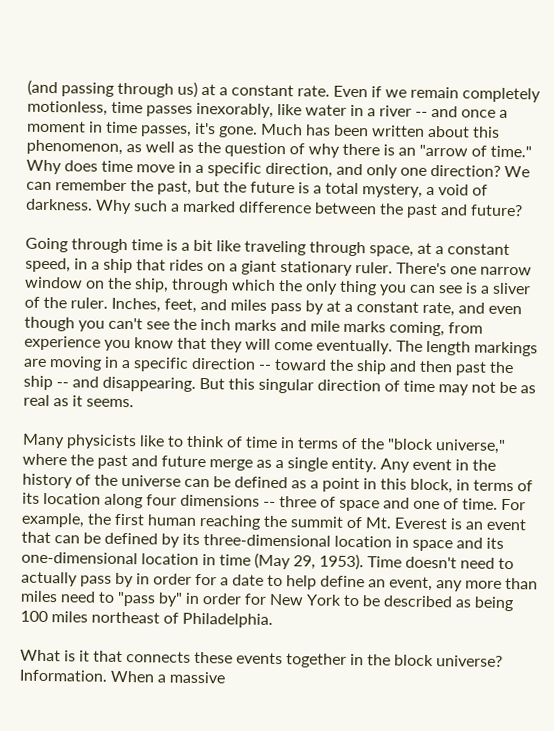(and passing through us) at a constant rate. Even if we remain completely motionless, time passes inexorably, like water in a river -- and once a moment in time passes, it's gone. Much has been written about this phenomenon, as well as the question of why there is an "arrow of time." Why does time move in a specific direction, and only one direction? We can remember the past, but the future is a total mystery, a void of darkness. Why such a marked difference between the past and future?

Going through time is a bit like traveling through space, at a constant speed, in a ship that rides on a giant stationary ruler. There's one narrow window on the ship, through which the only thing you can see is a sliver of the ruler. Inches, feet, and miles pass by at a constant rate, and even though you can't see the inch marks and mile marks coming, from experience you know that they will come eventually. The length markings are moving in a specific direction -- toward the ship and then past the ship -- and disappearing. But this singular direction of time may not be as real as it seems.

Many physicists like to think of time in terms of the "block universe," where the past and future merge as a single entity. Any event in the history of the universe can be defined as a point in this block, in terms of its location along four dimensions -- three of space and one of time. For example, the first human reaching the summit of Mt. Everest is an event that can be defined by its three-dimensional location in space and its one-dimensional location in time (May 29, 1953). Time doesn't need to actually pass by in order for a date to help define an event, any more than miles need to "pass by" in order for New York to be described as being 100 miles northeast of Philadelphia.

What is it that connects these events together in the block universe? Information. When a massive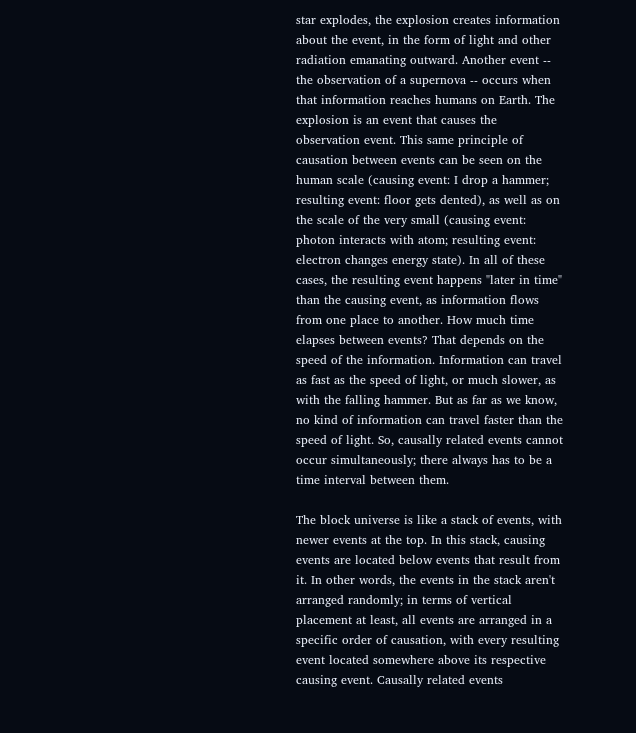star explodes, the explosion creates information about the event, in the form of light and other radiation emanating outward. Another event -- the observation of a supernova -- occurs when that information reaches humans on Earth. The explosion is an event that causes the observation event. This same principle of causation between events can be seen on the human scale (causing event: I drop a hammer; resulting event: floor gets dented), as well as on the scale of the very small (causing event: photon interacts with atom; resulting event: electron changes energy state). In all of these cases, the resulting event happens "later in time" than the causing event, as information flows from one place to another. How much time elapses between events? That depends on the speed of the information. Information can travel as fast as the speed of light, or much slower, as with the falling hammer. But as far as we know, no kind of information can travel faster than the speed of light. So, causally related events cannot occur simultaneously; there always has to be a time interval between them.

The block universe is like a stack of events, with newer events at the top. In this stack, causing events are located below events that result from it. In other words, the events in the stack aren't arranged randomly; in terms of vertical placement at least, all events are arranged in a specific order of causation, with every resulting event located somewhere above its respective causing event. Causally related events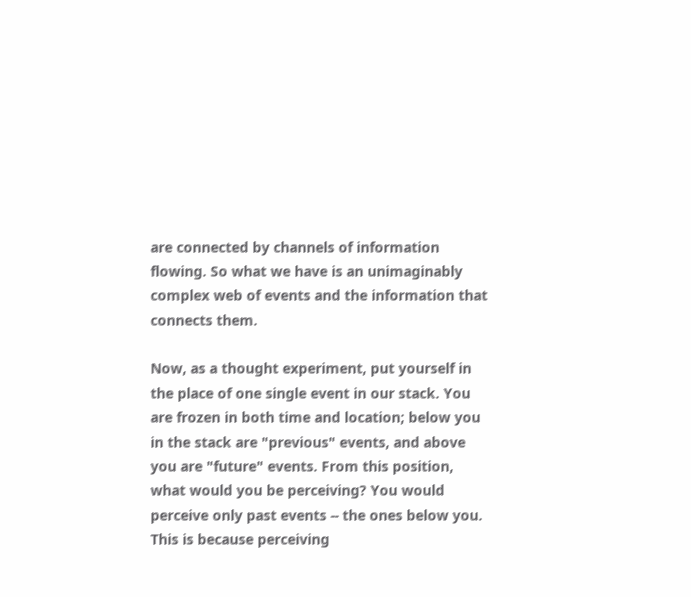are connected by channels of information flowing. So what we have is an unimaginably complex web of events and the information that connects them.

Now, as a thought experiment, put yourself in the place of one single event in our stack. You are frozen in both time and location; below you in the stack are "previous" events, and above you are "future" events. From this position, what would you be perceiving? You would perceive only past events -- the ones below you. This is because perceiving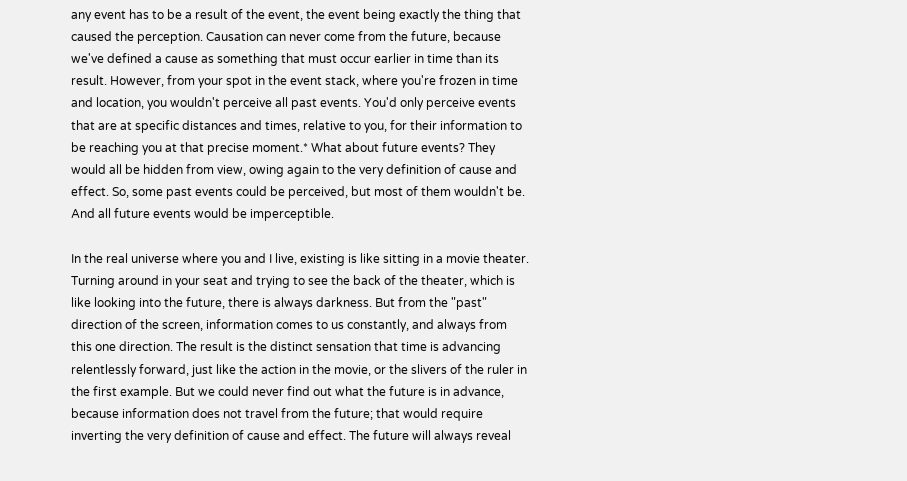any event has to be a result of the event, the event being exactly the thing that caused the perception. Causation can never come from the future, because we've defined a cause as something that must occur earlier in time than its result. However, from your spot in the event stack, where you're frozen in time and location, you wouldn't perceive all past events. You'd only perceive events that are at specific distances and times, relative to you, for their information to be reaching you at that precise moment.* What about future events? They would all be hidden from view, owing again to the very definition of cause and effect. So, some past events could be perceived, but most of them wouldn't be. And all future events would be imperceptible.

In the real universe where you and I live, existing is like sitting in a movie theater. Turning around in your seat and trying to see the back of the theater, which is like looking into the future, there is always darkness. But from the "past" direction of the screen, information comes to us constantly, and always from this one direction. The result is the distinct sensation that time is advancing relentlessly forward, just like the action in the movie, or the slivers of the ruler in the first example. But we could never find out what the future is in advance, because information does not travel from the future; that would require inverting the very definition of cause and effect. The future will always reveal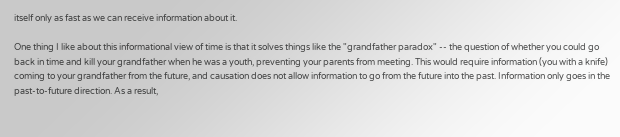itself only as fast as we can receive information about it.

One thing I like about this informational view of time is that it solves things like the "grandfather paradox" -- the question of whether you could go back in time and kill your grandfather when he was a youth, preventing your parents from meeting. This would require information (you with a knife) coming to your grandfather from the future, and causation does not allow information to go from the future into the past. Information only goes in the past-to-future direction. As a result,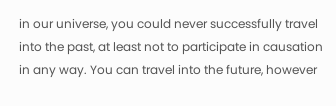in our universe, you could never successfully travel into the past, at least not to participate in causation in any way. You can travel into the future, however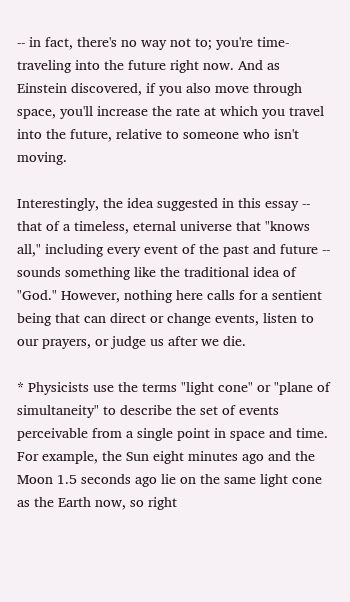-- in fact, there's no way not to; you're time-traveling into the future right now. And as Einstein discovered, if you also move through space, you'll increase the rate at which you travel into the future, relative to someone who isn't moving.

Interestingly, the idea suggested in this essay -- that of a timeless, eternal universe that "knows all," including every event of the past and future -- sounds something like the traditional idea of "God." However, nothing here calls for a sentient being that can direct or change events, listen to our prayers, or judge us after we die.

* Physicists use the terms "light cone" or "plane of simultaneity" to describe the set of events perceivable from a single point in space and time. For example, the Sun eight minutes ago and the Moon 1.5 seconds ago lie on the same light cone as the Earth now, so right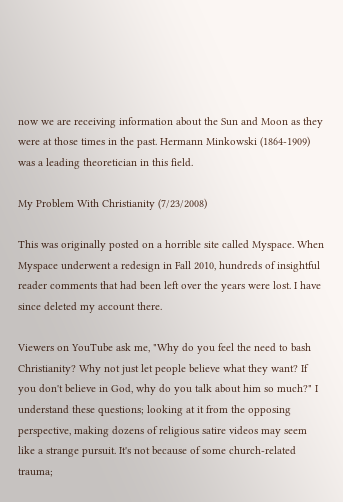now we are receiving information about the Sun and Moon as they were at those times in the past. Hermann Minkowski (1864-1909) was a leading theoretician in this field.

My Problem With Christianity (7/23/2008)

This was originally posted on a horrible site called Myspace. When Myspace underwent a redesign in Fall 2010, hundreds of insightful reader comments that had been left over the years were lost. I have since deleted my account there.

Viewers on YouTube ask me, "Why do you feel the need to bash Christianity? Why not just let people believe what they want? If you don't believe in God, why do you talk about him so much?" I understand these questions; looking at it from the opposing perspective, making dozens of religious satire videos may seem like a strange pursuit. It's not because of some church-related trauma;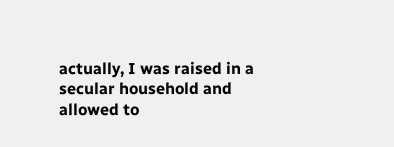actually, I was raised in a secular household and allowed to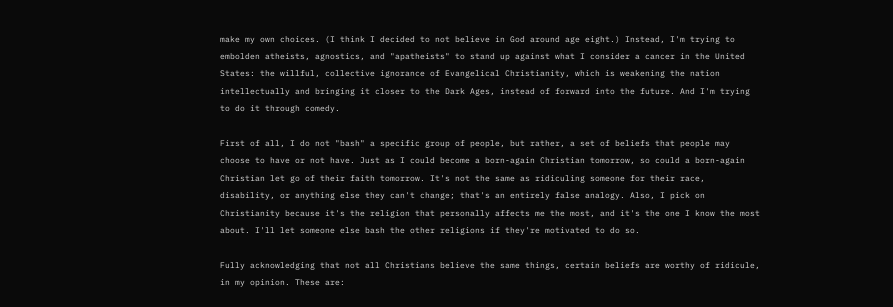make my own choices. (I think I decided to not believe in God around age eight.) Instead, I'm trying to embolden atheists, agnostics, and "apatheists" to stand up against what I consider a cancer in the United States: the willful, collective ignorance of Evangelical Christianity, which is weakening the nation intellectually and bringing it closer to the Dark Ages, instead of forward into the future. And I'm trying to do it through comedy.

First of all, I do not "bash" a specific group of people, but rather, a set of beliefs that people may choose to have or not have. Just as I could become a born-again Christian tomorrow, so could a born-again Christian let go of their faith tomorrow. It's not the same as ridiculing someone for their race, disability, or anything else they can't change; that's an entirely false analogy. Also, I pick on Christianity because it's the religion that personally affects me the most, and it's the one I know the most about. I'll let someone else bash the other religions if they're motivated to do so.

Fully acknowledging that not all Christians believe the same things, certain beliefs are worthy of ridicule, in my opinion. These are: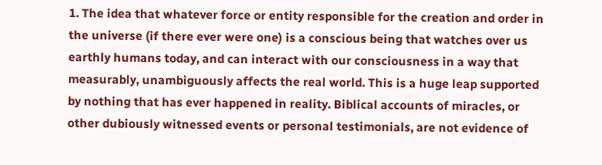1. The idea that whatever force or entity responsible for the creation and order in the universe (if there ever were one) is a conscious being that watches over us earthly humans today, and can interact with our consciousness in a way that measurably, unambiguously affects the real world. This is a huge leap supported by nothing that has ever happened in reality. Biblical accounts of miracles, or other dubiously witnessed events or personal testimonials, are not evidence of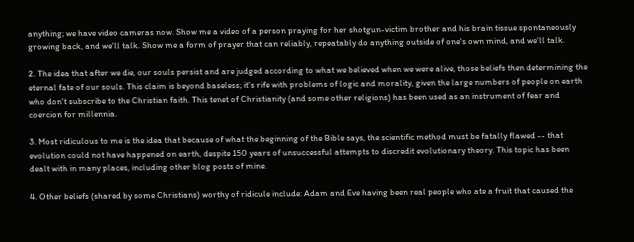anything; we have video cameras now. Show me a video of a person praying for her shotgun-victim brother and his brain tissue spontaneously growing back, and we'll talk. Show me a form of prayer that can reliably, repeatably do anything outside of one's own mind, and we'll talk.

2. The idea that after we die, our souls persist and are judged according to what we believed when we were alive, those beliefs then determining the eternal fate of our souls. This claim is beyond baseless; it's rife with problems of logic and morality, given the large numbers of people on earth who don't subscribe to the Christian faith. This tenet of Christianity (and some other religions) has been used as an instrument of fear and coercion for millennia.

3. Most ridiculous to me is the idea that because of what the beginning of the Bible says, the scientific method must be fatally flawed -- that evolution could not have happened on earth, despite 150 years of unsuccessful attempts to discredit evolutionary theory. This topic has been dealt with in many places, including other blog posts of mine.

4. Other beliefs (shared by some Christians) worthy of ridicule include: Adam and Eve having been real people who ate a fruit that caused the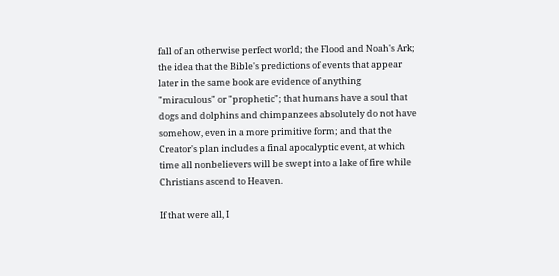fall of an otherwise perfect world; the Flood and Noah's Ark; the idea that the Bible's predictions of events that appear later in the same book are evidence of anything "miraculous" or "prophetic"; that humans have a soul that dogs and dolphins and chimpanzees absolutely do not have somehow, even in a more primitive form; and that the Creator's plan includes a final apocalyptic event, at which time all nonbelievers will be swept into a lake of fire while Christians ascend to Heaven.

If that were all, I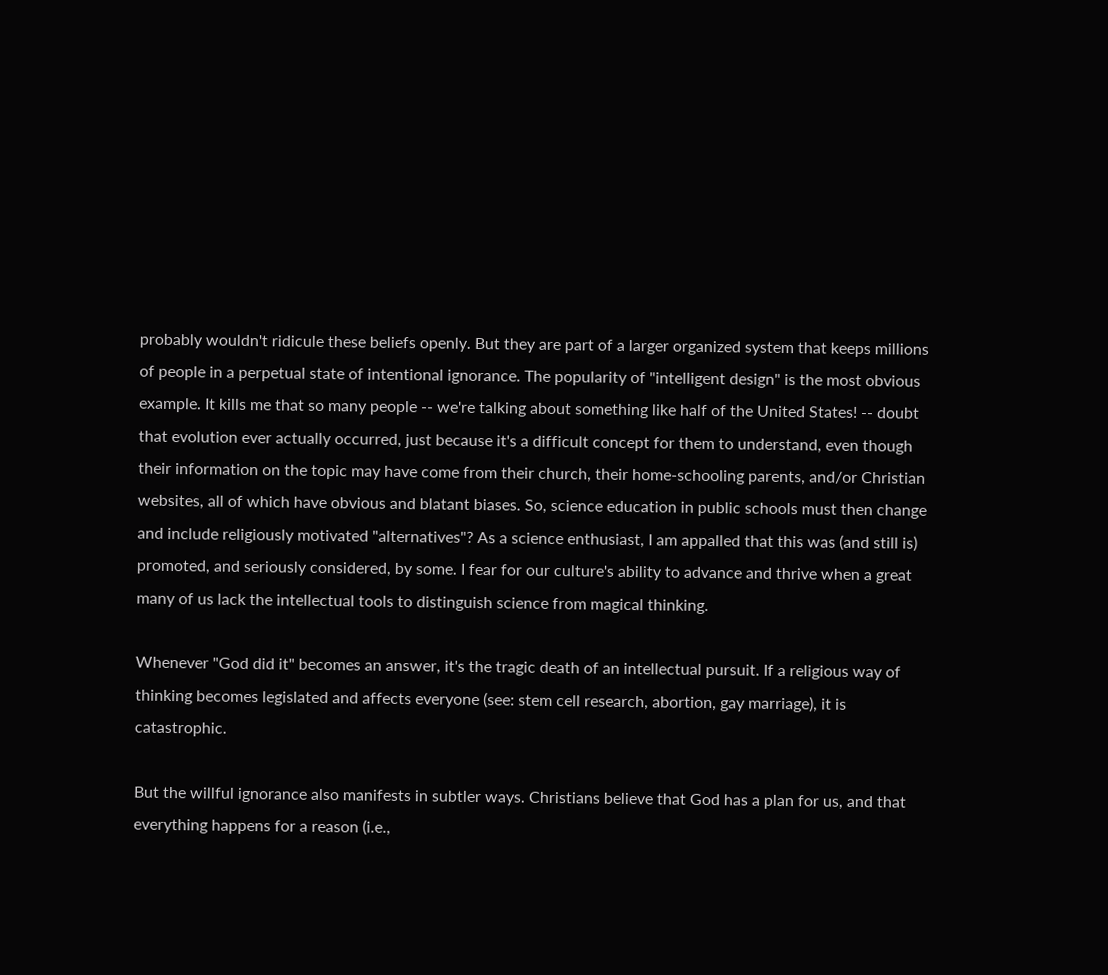probably wouldn't ridicule these beliefs openly. But they are part of a larger organized system that keeps millions of people in a perpetual state of intentional ignorance. The popularity of "intelligent design" is the most obvious example. It kills me that so many people -- we're talking about something like half of the United States! -- doubt that evolution ever actually occurred, just because it's a difficult concept for them to understand, even though their information on the topic may have come from their church, their home-schooling parents, and/or Christian websites, all of which have obvious and blatant biases. So, science education in public schools must then change and include religiously motivated "alternatives"? As a science enthusiast, I am appalled that this was (and still is) promoted, and seriously considered, by some. I fear for our culture's ability to advance and thrive when a great many of us lack the intellectual tools to distinguish science from magical thinking.

Whenever "God did it" becomes an answer, it's the tragic death of an intellectual pursuit. If a religious way of thinking becomes legislated and affects everyone (see: stem cell research, abortion, gay marriage), it is catastrophic.

But the willful ignorance also manifests in subtler ways. Christians believe that God has a plan for us, and that everything happens for a reason (i.e.,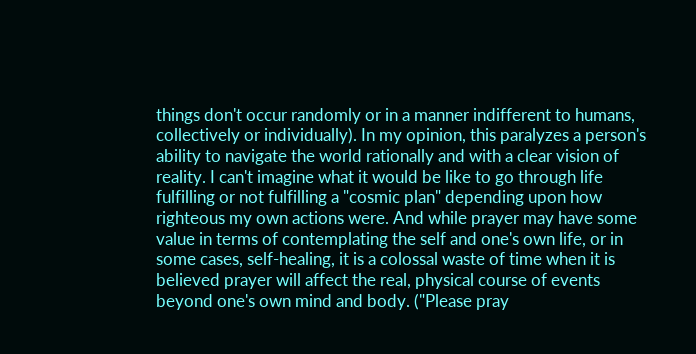things don't occur randomly or in a manner indifferent to humans, collectively or individually). In my opinion, this paralyzes a person's ability to navigate the world rationally and with a clear vision of reality. I can't imagine what it would be like to go through life fulfilling or not fulfilling a "cosmic plan" depending upon how righteous my own actions were. And while prayer may have some value in terms of contemplating the self and one's own life, or in some cases, self-healing, it is a colossal waste of time when it is believed prayer will affect the real, physical course of events beyond one's own mind and body. ("Please pray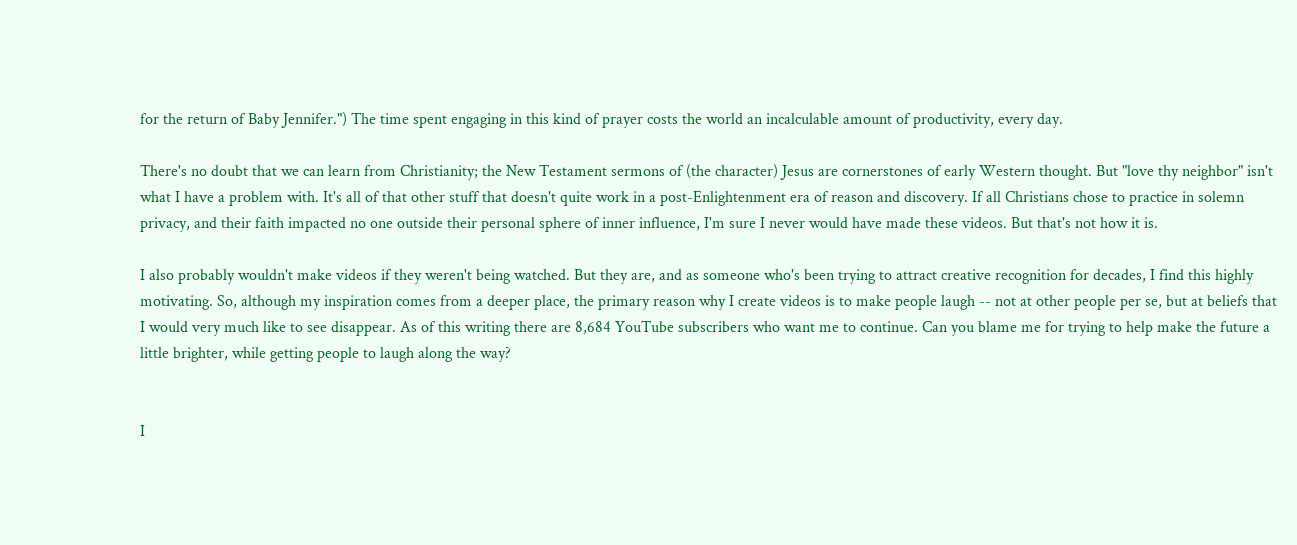for the return of Baby Jennifer.") The time spent engaging in this kind of prayer costs the world an incalculable amount of productivity, every day.

There's no doubt that we can learn from Christianity; the New Testament sermons of (the character) Jesus are cornerstones of early Western thought. But "love thy neighbor" isn't what I have a problem with. It's all of that other stuff that doesn't quite work in a post-Enlightenment era of reason and discovery. If all Christians chose to practice in solemn privacy, and their faith impacted no one outside their personal sphere of inner influence, I'm sure I never would have made these videos. But that's not how it is.

I also probably wouldn't make videos if they weren't being watched. But they are, and as someone who's been trying to attract creative recognition for decades, I find this highly motivating. So, although my inspiration comes from a deeper place, the primary reason why I create videos is to make people laugh -- not at other people per se, but at beliefs that I would very much like to see disappear. As of this writing there are 8,684 YouTube subscribers who want me to continue. Can you blame me for trying to help make the future a little brighter, while getting people to laugh along the way?


I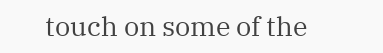touch on some of the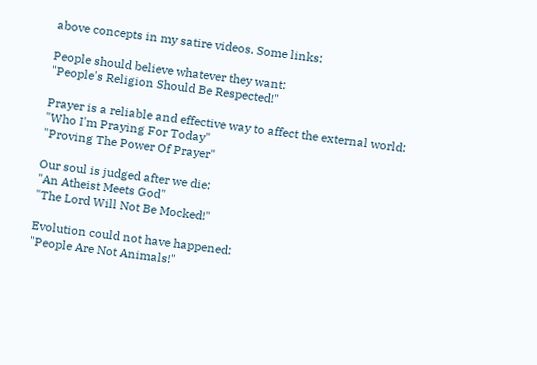above concepts in my satire videos. Some links:

People should believe whatever they want:
"People's Religion Should Be Respected!"

Prayer is a reliable and effective way to affect the external world:
"Who I'm Praying For Today"
"Proving The Power Of Prayer"

Our soul is judged after we die:
"An Atheist Meets God"
"The Lord Will Not Be Mocked!"

Evolution could not have happened:
"People Are Not Animals!"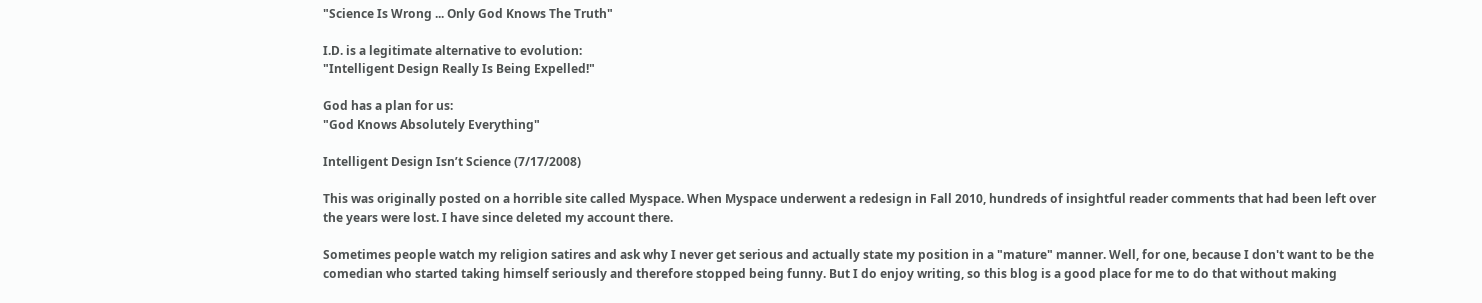"Science Is Wrong ... Only God Knows The Truth"

I.D. is a legitimate alternative to evolution:
"Intelligent Design Really Is Being Expelled!"

God has a plan for us:
"God Knows Absolutely Everything"

Intelligent Design Isn’t Science (7/17/2008)

This was originally posted on a horrible site called Myspace. When Myspace underwent a redesign in Fall 2010, hundreds of insightful reader comments that had been left over the years were lost. I have since deleted my account there.

Sometimes people watch my religion satires and ask why I never get serious and actually state my position in a "mature" manner. Well, for one, because I don't want to be the comedian who started taking himself seriously and therefore stopped being funny. But I do enjoy writing, so this blog is a good place for me to do that without making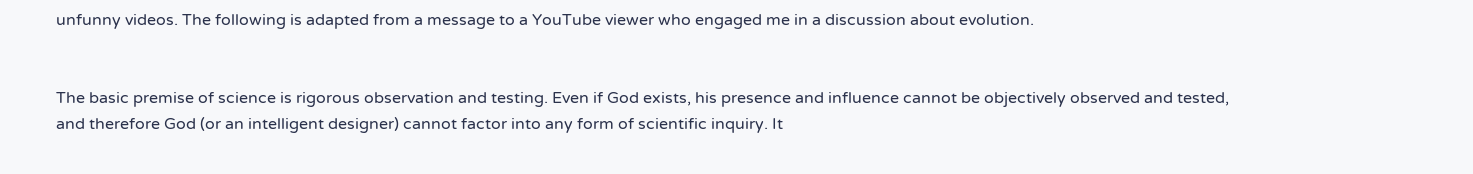unfunny videos. The following is adapted from a message to a YouTube viewer who engaged me in a discussion about evolution.


The basic premise of science is rigorous observation and testing. Even if God exists, his presence and influence cannot be objectively observed and tested, and therefore God (or an intelligent designer) cannot factor into any form of scientific inquiry. It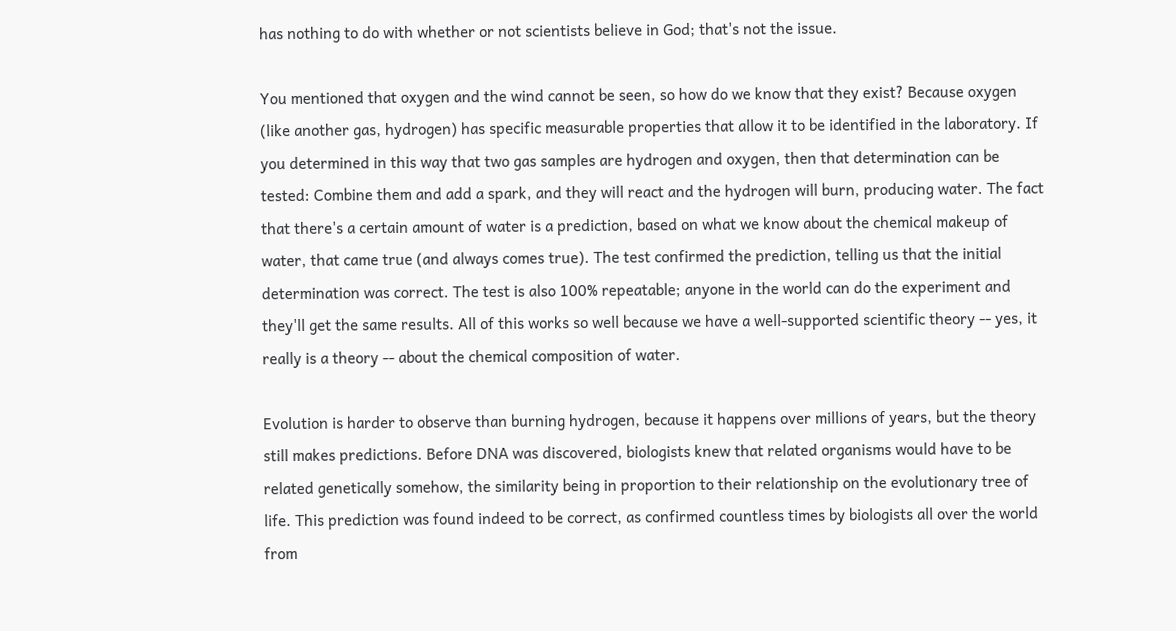has nothing to do with whether or not scientists believe in God; that's not the issue.

You mentioned that oxygen and the wind cannot be seen, so how do we know that they exist? Because oxygen (like another gas, hydrogen) has specific measurable properties that allow it to be identified in the laboratory. If you determined in this way that two gas samples are hydrogen and oxygen, then that determination can be tested: Combine them and add a spark, and they will react and the hydrogen will burn, producing water. The fact that there's a certain amount of water is a prediction, based on what we know about the chemical makeup of water, that came true (and always comes true). The test confirmed the prediction, telling us that the initial determination was correct. The test is also 100% repeatable; anyone in the world can do the experiment and they'll get the same results. All of this works so well because we have a well-supported scientific theory -- yes, it really is a theory -- about the chemical composition of water.

Evolution is harder to observe than burning hydrogen, because it happens over millions of years, but the theory still makes predictions. Before DNA was discovered, biologists knew that related organisms would have to be related genetically somehow, the similarity being in proportion to their relationship on the evolutionary tree of life. This prediction was found indeed to be correct, as confirmed countless times by biologists all over the world from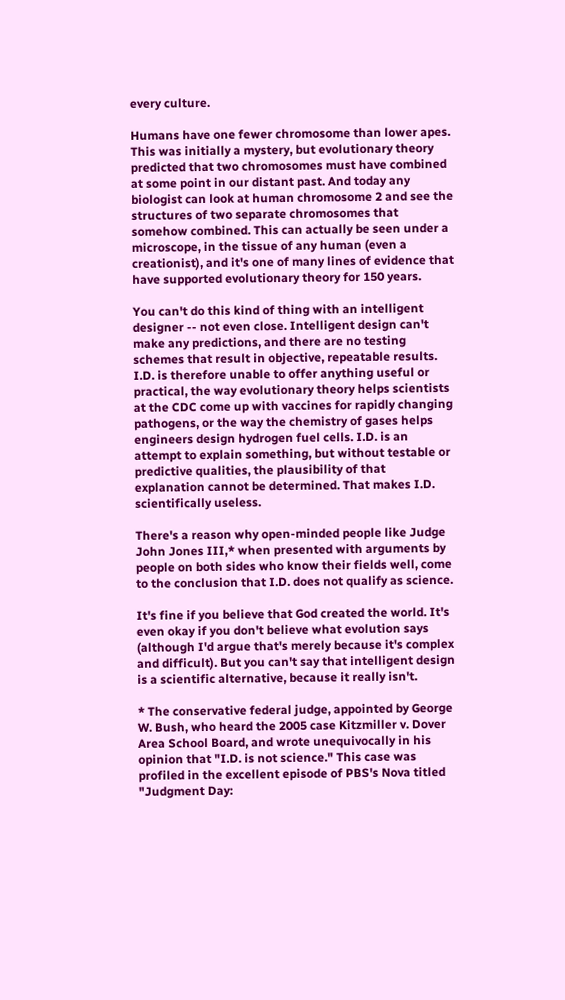every culture.

Humans have one fewer chromosome than lower apes. This was initially a mystery, but evolutionary theory predicted that two chromosomes must have combined at some point in our distant past. And today any biologist can look at human chromosome 2 and see the structures of two separate chromosomes that somehow combined. This can actually be seen under a microscope, in the tissue of any human (even a creationist), and it's one of many lines of evidence that have supported evolutionary theory for 150 years.

You can't do this kind of thing with an intelligent designer -- not even close. Intelligent design can't make any predictions, and there are no testing schemes that result in objective, repeatable results. I.D. is therefore unable to offer anything useful or practical, the way evolutionary theory helps scientists at the CDC come up with vaccines for rapidly changing pathogens, or the way the chemistry of gases helps engineers design hydrogen fuel cells. I.D. is an attempt to explain something, but without testable or predictive qualities, the plausibility of that explanation cannot be determined. That makes I.D. scientifically useless.

There's a reason why open-minded people like Judge John Jones III,* when presented with arguments by people on both sides who know their fields well, come to the conclusion that I.D. does not qualify as science.

It's fine if you believe that God created the world. It's even okay if you don't believe what evolution says (although I'd argue that's merely because it's complex and difficult). But you can't say that intelligent design is a scientific alternative, because it really isn't.

* The conservative federal judge, appointed by George W. Bush, who heard the 2005 case Kitzmiller v. Dover Area School Board, and wrote unequivocally in his opinion that "I.D. is not science." This case was profiled in the excellent episode of PBS's Nova titled "Judgment Day: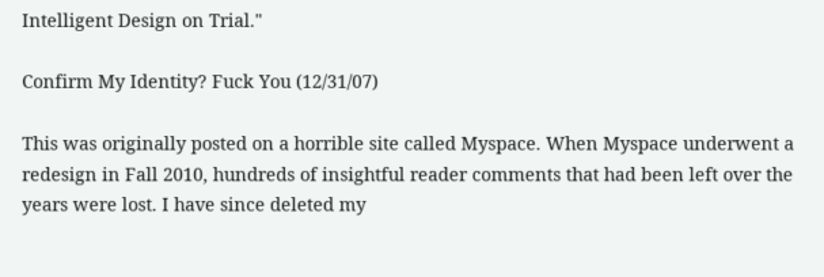Intelligent Design on Trial."

Confirm My Identity? Fuck You (12/31/07)

This was originally posted on a horrible site called Myspace. When Myspace underwent a redesign in Fall 2010, hundreds of insightful reader comments that had been left over the years were lost. I have since deleted my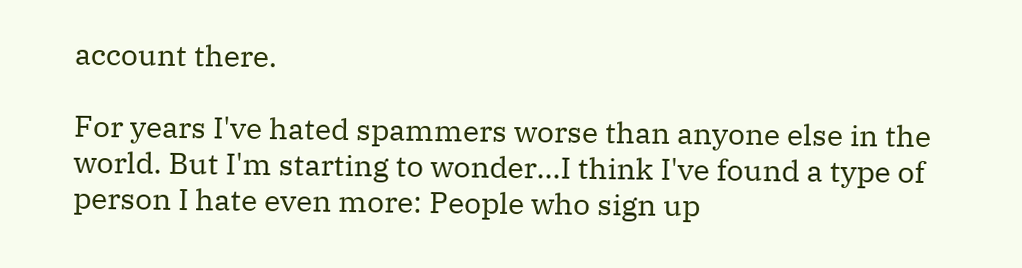account there.

For years I've hated spammers worse than anyone else in the world. But I'm starting to wonder...I think I've found a type of person I hate even more: People who sign up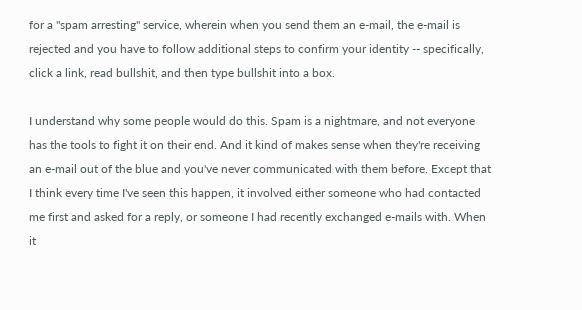for a "spam arresting" service, wherein when you send them an e-mail, the e-mail is rejected and you have to follow additional steps to confirm your identity -- specifically, click a link, read bullshit, and then type bullshit into a box.

I understand why some people would do this. Spam is a nightmare, and not everyone has the tools to fight it on their end. And it kind of makes sense when they're receiving an e-mail out of the blue and you've never communicated with them before. Except that I think every time I've seen this happen, it involved either someone who had contacted me first and asked for a reply, or someone I had recently exchanged e-mails with. When it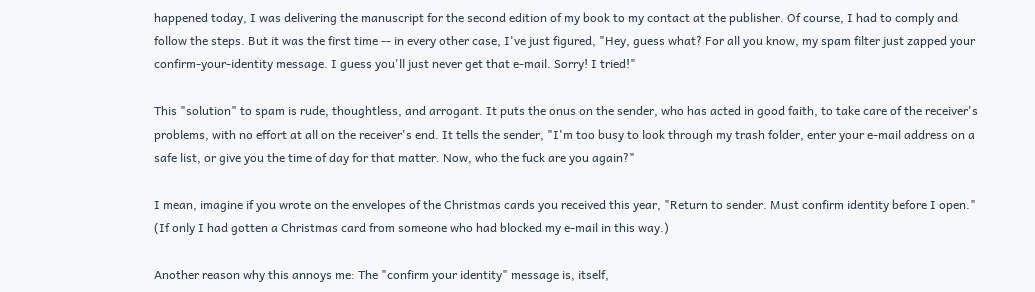happened today, I was delivering the manuscript for the second edition of my book to my contact at the publisher. Of course, I had to comply and follow the steps. But it was the first time -- in every other case, I've just figured, "Hey, guess what? For all you know, my spam filter just zapped your confirm-your-identity message. I guess you'll just never get that e-mail. Sorry! I tried!"

This "solution" to spam is rude, thoughtless, and arrogant. It puts the onus on the sender, who has acted in good faith, to take care of the receiver's problems, with no effort at all on the receiver's end. It tells the sender, "I'm too busy to look through my trash folder, enter your e-mail address on a safe list, or give you the time of day for that matter. Now, who the fuck are you again?"

I mean, imagine if you wrote on the envelopes of the Christmas cards you received this year, "Return to sender. Must confirm identity before I open." (If only I had gotten a Christmas card from someone who had blocked my e-mail in this way.)

Another reason why this annoys me: The "confirm your identity" message is, itself,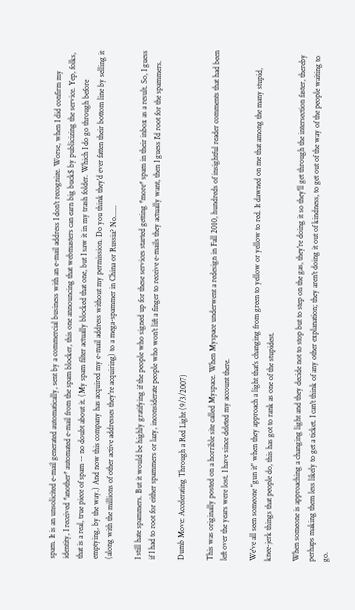spam. It is an unsolicited e-mail generated automatically, sent by a commercial business with an e-mail address I don't recognize. Worse, when I did confirm my identity, I received *another* automated e-mail from the spam blocker, this one announcing that webmasters can earn big buck$ by publicizing the service. Yep, folks, that is a real, true piece of spam -- no doubt about it. (My spam filter actually blocked that one, but I saw it in my trash folder. Which I do go through before emptying, by the way.) And now this company has acquired my e-mail address without my permission. Do you think they'd ever fatten their bottom line by selling it (along with the millions of other active addresses they're acquiring) to a mega-spammer in China or Russia? No......

I still hate spammers. But it would be highly gratifying if the people who signed up for these services started getting *more* spam in their inbox as a result. So, I guess if I had to root for either spammers or lazy, inconsiderate people who won't lift a finger to receive e-mails they actually want, then I guess I'd root for the spammers.

Dumb Move: Accelerating Through a Red Light (9/3/2007)

This was originally posted on a horrible site called Myspace. When Myspace underwent a redesign in Fall 2010, hundreds of insightful reader comments that had been left over the years were lost. I have since deleted my account there.

We've all seen someone "gun it" when they approach a light that's changing from green to yellow or yellow to red. It dawned on me that among the many stupid, knee-jerk things that people do, this has got to rank as one of the stupidest.

When someone is approaching a changing light and they decide not to stop but to step on the gas, they're doing it so they'll get through the intersection faster, thereby perhaps making them less likely to get a ticket. I can't think of any other explanation; they aren't doing it out of kindness, to get out of the way of the people waiting to go.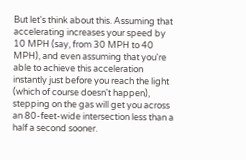But let's think about this. Assuming that accelerating increases your speed by 10 MPH (say, from 30 MPH to 40 MPH), and even assuming that you're able to achieve this acceleration instantly just before you reach the light (which of course doesn't happen), stepping on the gas will get you across an 80-feet-wide intersection less than a half a second sooner.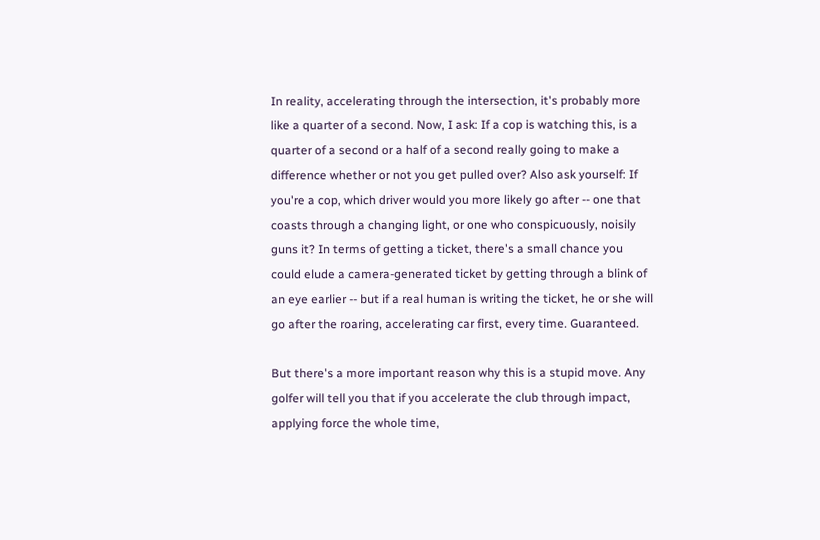In reality, accelerating through the intersection, it's probably more like a quarter of a second. Now, I ask: If a cop is watching this, is a quarter of a second or a half of a second really going to make a difference whether or not you get pulled over? Also ask yourself: If you're a cop, which driver would you more likely go after -- one that coasts through a changing light, or one who conspicuously, noisily guns it? In terms of getting a ticket, there's a small chance you could elude a camera-generated ticket by getting through a blink of an eye earlier -- but if a real human is writing the ticket, he or she will go after the roaring, accelerating car first, every time. Guaranteed.

But there's a more important reason why this is a stupid move. Any golfer will tell you that if you accelerate the club through impact, applying force the whole time,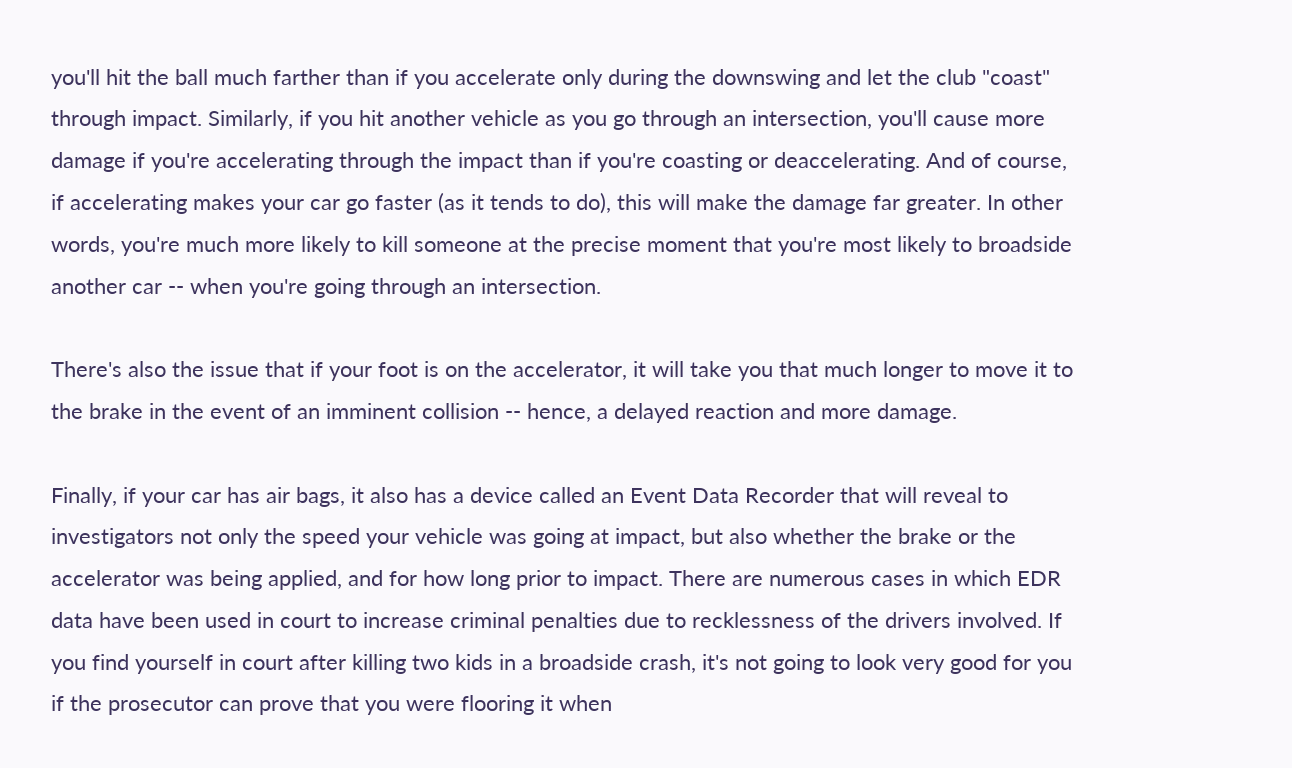you'll hit the ball much farther than if you accelerate only during the downswing and let the club "coast" through impact. Similarly, if you hit another vehicle as you go through an intersection, you'll cause more damage if you're accelerating through the impact than if you're coasting or deaccelerating. And of course, if accelerating makes your car go faster (as it tends to do), this will make the damage far greater. In other words, you're much more likely to kill someone at the precise moment that you're most likely to broadside another car -- when you're going through an intersection.

There's also the issue that if your foot is on the accelerator, it will take you that much longer to move it to the brake in the event of an imminent collision -- hence, a delayed reaction and more damage.

Finally, if your car has air bags, it also has a device called an Event Data Recorder that will reveal to investigators not only the speed your vehicle was going at impact, but also whether the brake or the accelerator was being applied, and for how long prior to impact. There are numerous cases in which EDR data have been used in court to increase criminal penalties due to recklessness of the drivers involved. If you find yourself in court after killing two kids in a broadside crash, it's not going to look very good for you if the prosecutor can prove that you were flooring it when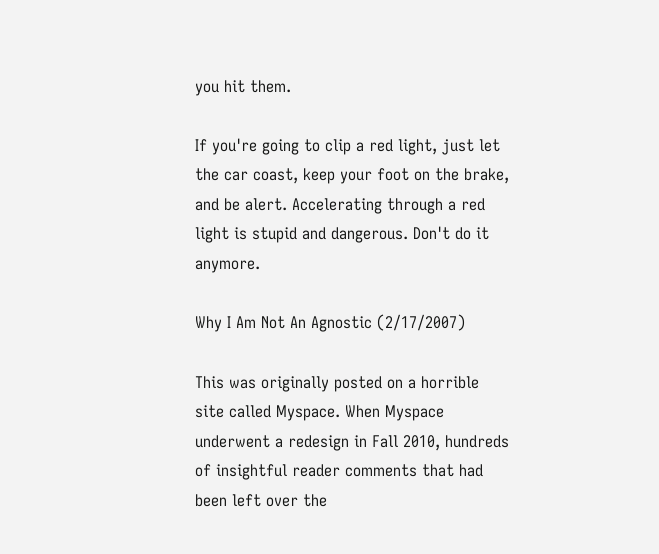you hit them.

If you're going to clip a red light, just let the car coast, keep your foot on the brake, and be alert. Accelerating through a red light is stupid and dangerous. Don't do it anymore.

Why I Am Not An Agnostic (2/17/2007)

This was originally posted on a horrible site called Myspace. When Myspace underwent a redesign in Fall 2010, hundreds of insightful reader comments that had been left over the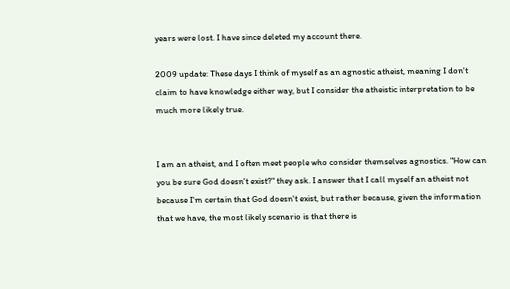years were lost. I have since deleted my account there.

2009 update: These days I think of myself as an agnostic atheist, meaning I don't claim to have knowledge either way, but I consider the atheistic interpretation to be much more likely true.


I am an atheist, and I often meet people who consider themselves agnostics. "How can you be sure God doesn't exist?" they ask. I answer that I call myself an atheist not because I'm certain that God doesn't exist, but rather because, given the information that we have, the most likely scenario is that there is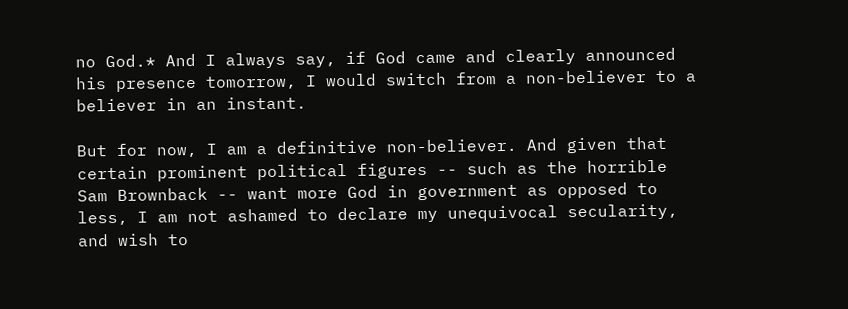no God.* And I always say, if God came and clearly announced his presence tomorrow, I would switch from a non-believer to a believer in an instant.

But for now, I am a definitive non-believer. And given that certain prominent political figures -- such as the horrible Sam Brownback -- want more God in government as opposed to less, I am not ashamed to declare my unequivocal secularity, and wish to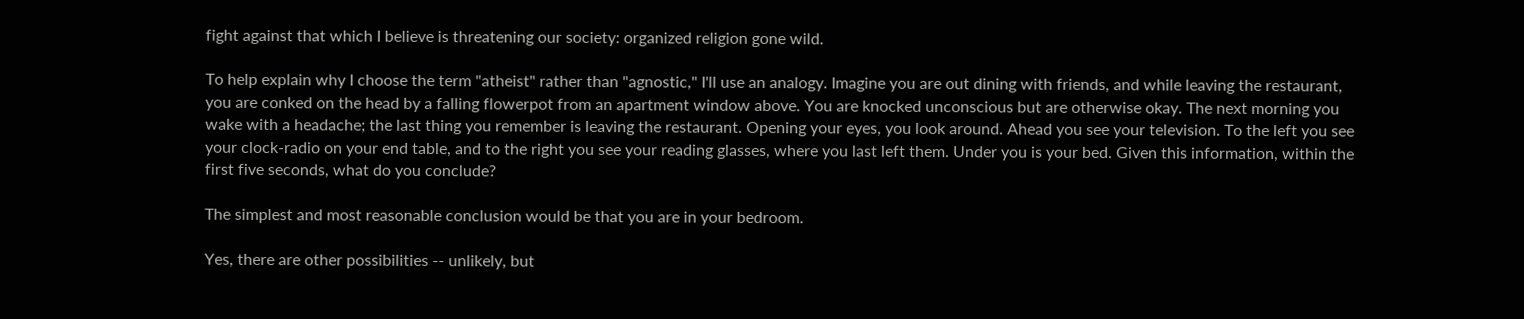fight against that which I believe is threatening our society: organized religion gone wild.

To help explain why I choose the term "atheist" rather than "agnostic," I'll use an analogy. Imagine you are out dining with friends, and while leaving the restaurant, you are conked on the head by a falling flowerpot from an apartment window above. You are knocked unconscious but are otherwise okay. The next morning you wake with a headache; the last thing you remember is leaving the restaurant. Opening your eyes, you look around. Ahead you see your television. To the left you see your clock-radio on your end table, and to the right you see your reading glasses, where you last left them. Under you is your bed. Given this information, within the first five seconds, what do you conclude?

The simplest and most reasonable conclusion would be that you are in your bedroom.

Yes, there are other possibilities -- unlikely, but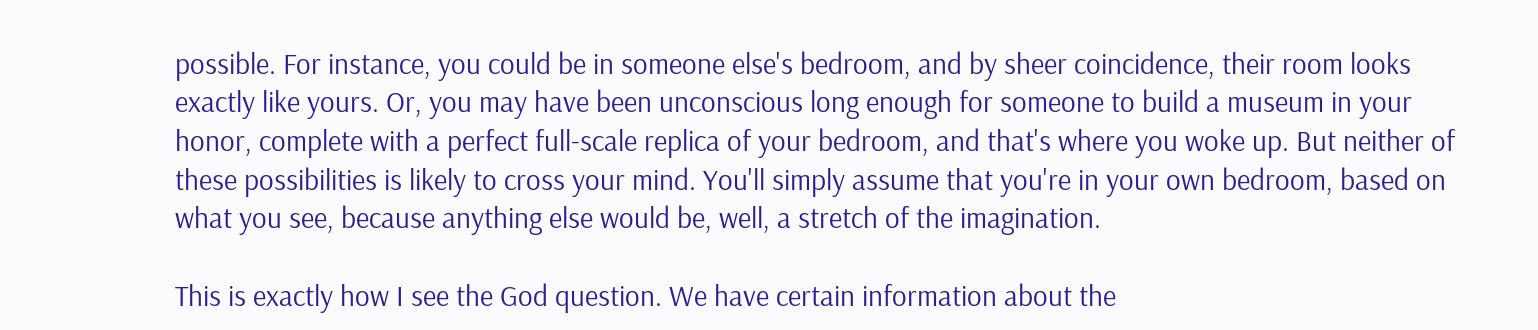possible. For instance, you could be in someone else's bedroom, and by sheer coincidence, their room looks exactly like yours. Or, you may have been unconscious long enough for someone to build a museum in your honor, complete with a perfect full-scale replica of your bedroom, and that's where you woke up. But neither of these possibilities is likely to cross your mind. You'll simply assume that you're in your own bedroom, based on what you see, because anything else would be, well, a stretch of the imagination.

This is exactly how I see the God question. We have certain information about the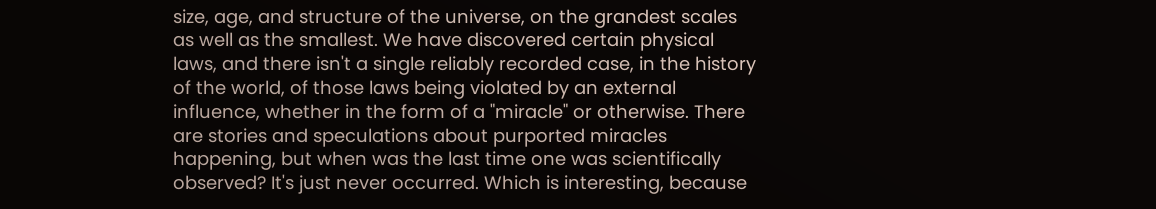size, age, and structure of the universe, on the grandest scales as well as the smallest. We have discovered certain physical laws, and there isn't a single reliably recorded case, in the history of the world, of those laws being violated by an external influence, whether in the form of a "miracle" or otherwise. There are stories and speculations about purported miracles happening, but when was the last time one was scientifically observed? It's just never occurred. Which is interesting, because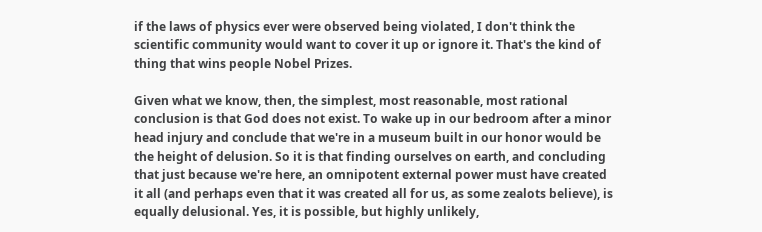if the laws of physics ever were observed being violated, I don't think the scientific community would want to cover it up or ignore it. That's the kind of thing that wins people Nobel Prizes.

Given what we know, then, the simplest, most reasonable, most rational conclusion is that God does not exist. To wake up in our bedroom after a minor head injury and conclude that we're in a museum built in our honor would be the height of delusion. So it is that finding ourselves on earth, and concluding that just because we're here, an omnipotent external power must have created it all (and perhaps even that it was created all for us, as some zealots believe), is equally delusional. Yes, it is possible, but highly unlikely,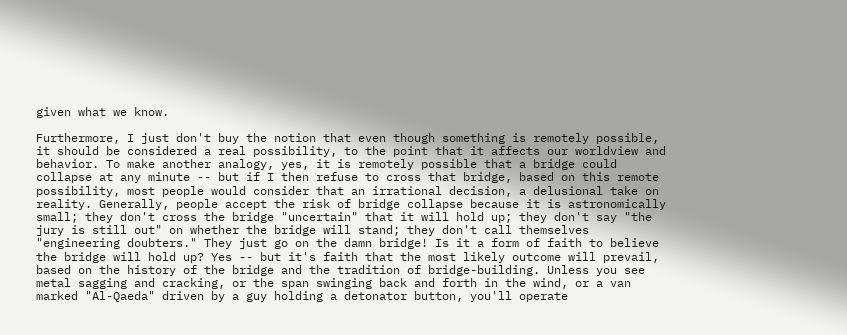given what we know.

Furthermore, I just don't buy the notion that even though something is remotely possible, it should be considered a real possibility, to the point that it affects our worldview and behavior. To make another analogy, yes, it is remotely possible that a bridge could collapse at any minute -- but if I then refuse to cross that bridge, based on this remote possibility, most people would consider that an irrational decision, a delusional take on reality. Generally, people accept the risk of bridge collapse because it is astronomically small; they don't cross the bridge "uncertain" that it will hold up; they don't say "the jury is still out" on whether the bridge will stand; they don't call themselves "engineering doubters." They just go on the damn bridge! Is it a form of faith to believe the bridge will hold up? Yes -- but it's faith that the most likely outcome will prevail, based on the history of the bridge and the tradition of bridge-building. Unless you see metal sagging and cracking, or the span swinging back and forth in the wind, or a van marked "Al-Qaeda" driven by a guy holding a detonator button, you'll operate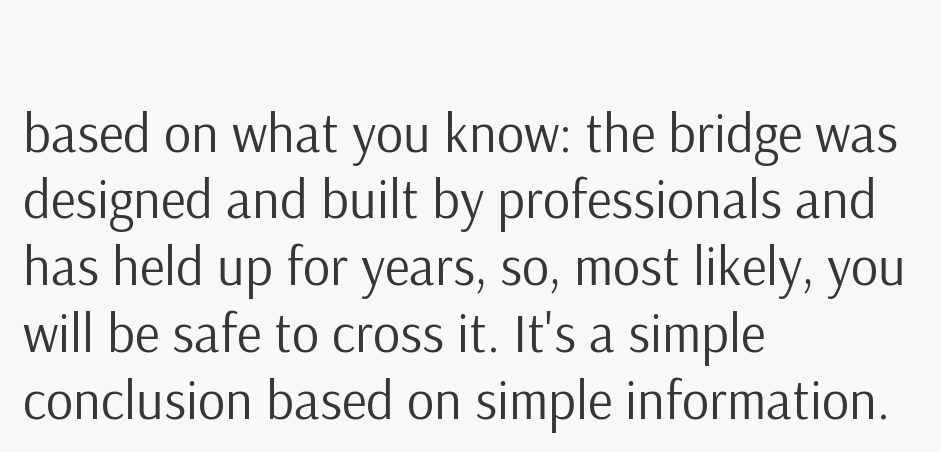based on what you know: the bridge was designed and built by professionals and has held up for years, so, most likely, you will be safe to cross it. It's a simple conclusion based on simple information.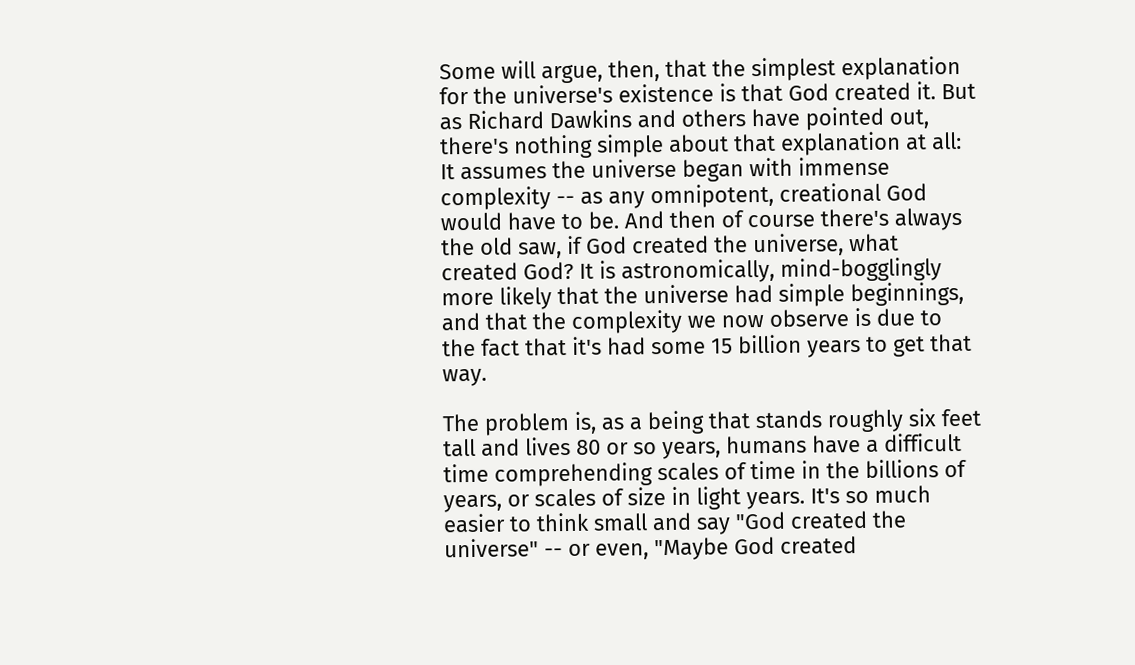Some will argue, then, that the simplest explanation for the universe's existence is that God created it. But as Richard Dawkins and others have pointed out, there's nothing simple about that explanation at all: It assumes the universe began with immense complexity -- as any omnipotent, creational God would have to be. And then of course there's always the old saw, if God created the universe, what created God? It is astronomically, mind-bogglingly more likely that the universe had simple beginnings, and that the complexity we now observe is due to the fact that it's had some 15 billion years to get that way.

The problem is, as a being that stands roughly six feet tall and lives 80 or so years, humans have a difficult time comprehending scales of time in the billions of years, or scales of size in light years. It's so much easier to think small and say "God created the universe" -- or even, "Maybe God created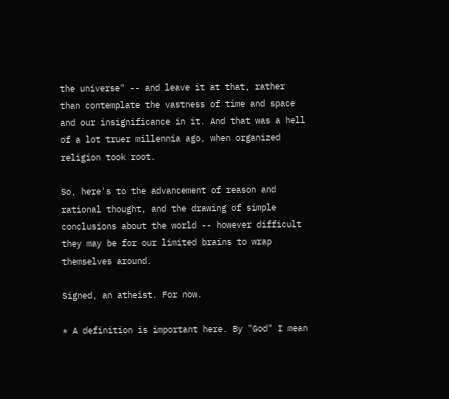the universe" -- and leave it at that, rather than contemplate the vastness of time and space and our insignificance in it. And that was a hell of a lot truer millennia ago, when organized religion took root.

So, here's to the advancement of reason and rational thought, and the drawing of simple conclusions about the world -- however difficult they may be for our limited brains to wrap themselves around.

Signed, an atheist. For now.

* A definition is important here. By "God" I mean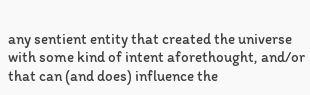any sentient entity that created the universe with some kind of intent aforethought, and/or that can (and does) influence the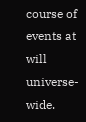course of events at will universe-wide.